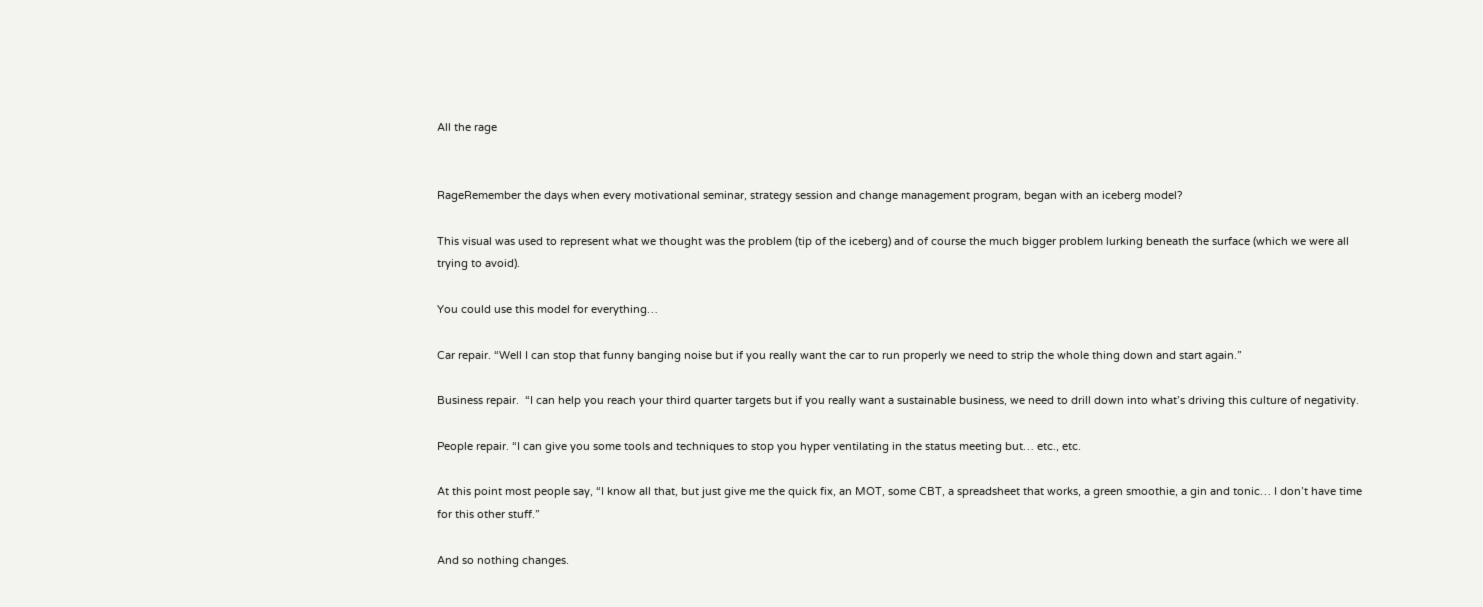All the rage


RageRemember the days when every motivational seminar, strategy session and change management program, began with an iceberg model?

This visual was used to represent what we thought was the problem (tip of the iceberg) and of course the much bigger problem lurking beneath the surface (which we were all trying to avoid).

You could use this model for everything…

Car repair. “Well I can stop that funny banging noise but if you really want the car to run properly we need to strip the whole thing down and start again.”

Business repair.  “I can help you reach your third quarter targets but if you really want a sustainable business, we need to drill down into what’s driving this culture of negativity.

People repair. “I can give you some tools and techniques to stop you hyper ventilating in the status meeting but… etc., etc.

At this point most people say, “I know all that, but just give me the quick fix, an MOT, some CBT, a spreadsheet that works, a green smoothie, a gin and tonic… I don’t have time for this other stuff.”

And so nothing changes.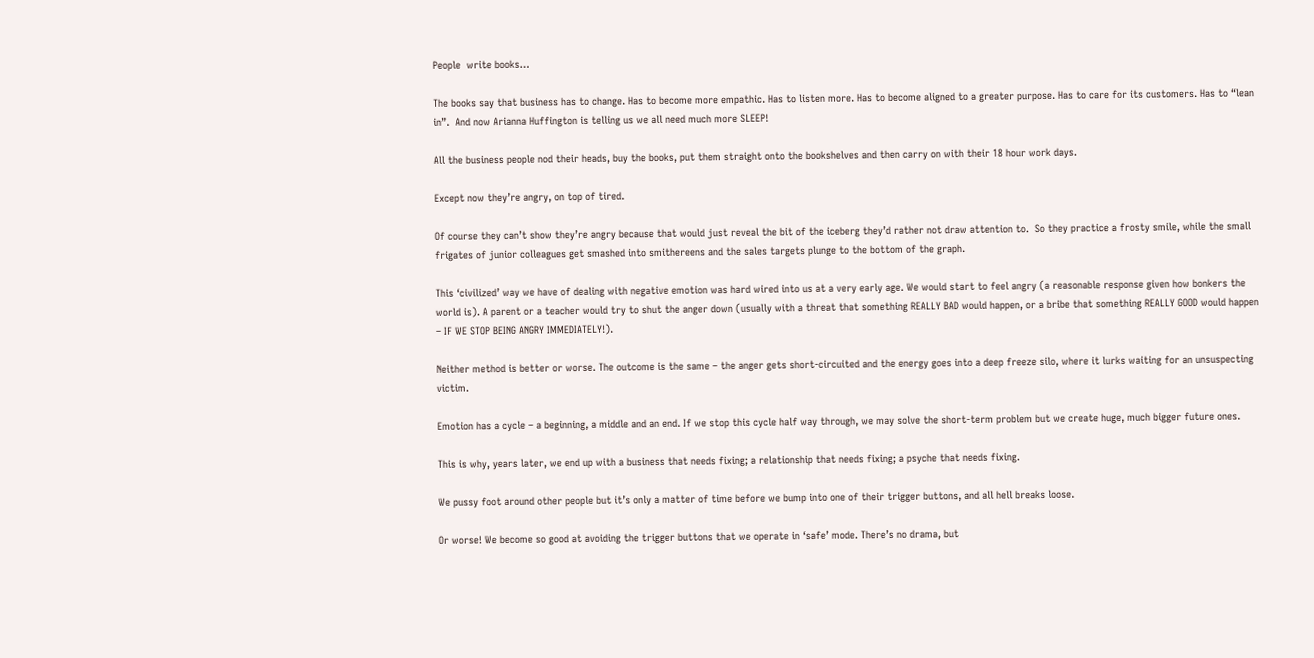People  write books…

The books say that business has to change. Has to become more empathic. Has to listen more. Has to become aligned to a greater purpose. Has to care for its customers. Has to “lean in”.  And now Arianna Huffington is telling us we all need much more SLEEP!

All the business people nod their heads, buy the books, put them straight onto the bookshelves and then carry on with their 18 hour work days.

Except now they’re angry, on top of tired.

Of course they can’t show they’re angry because that would just reveal the bit of the iceberg they’d rather not draw attention to.  So they practice a frosty smile, while the small frigates of junior colleagues get smashed into smithereens and the sales targets plunge to the bottom of the graph.

This ‘civilized’ way we have of dealing with negative emotion was hard wired into us at a very early age. We would start to feel angry (a reasonable response given how bonkers the world is). A parent or a teacher would try to shut the anger down (usually with a threat that something REALLY BAD would happen, or a bribe that something REALLY GOOD would happen – IF WE STOP BEING ANGRY IMMEDIATELY!).

Neither method is better or worse. The outcome is the same – the anger gets short-circuited and the energy goes into a deep freeze silo, where it lurks waiting for an unsuspecting victim.

Emotion has a cycle – a beginning, a middle and an end. If we stop this cycle half way through, we may solve the short-term problem but we create huge, much bigger future ones.

This is why, years later, we end up with a business that needs fixing; a relationship that needs fixing; a psyche that needs fixing.

We pussy foot around other people but it’s only a matter of time before we bump into one of their trigger buttons, and all hell breaks loose.

Or worse! We become so good at avoiding the trigger buttons that we operate in ‘safe’ mode. There’s no drama, but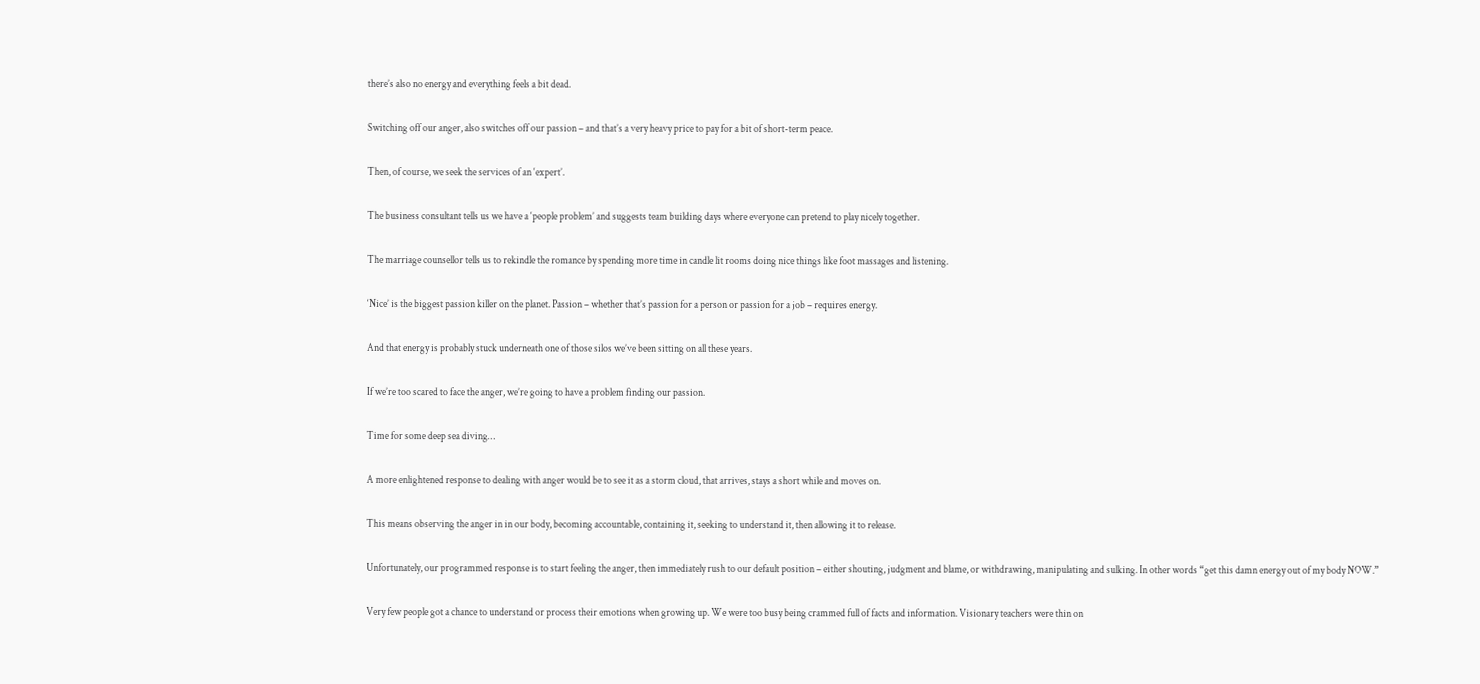there’s also no energy and everything feels a bit dead.

Switching off our anger, also switches off our passion – and that’s a very heavy price to pay for a bit of short-term peace.

Then, of course, we seek the services of an ‘expert’.

The business consultant tells us we have a ‘people problem’ and suggests team building days where everyone can pretend to play nicely together.

The marriage counsellor tells us to rekindle the romance by spending more time in candle lit rooms doing nice things like foot massages and listening.

‘Nice’ is the biggest passion killer on the planet. Passion – whether that’s passion for a person or passion for a job – requires energy.

And that energy is probably stuck underneath one of those silos we’ve been sitting on all these years.

If we’re too scared to face the anger, we’re going to have a problem finding our passion.

Time for some deep sea diving…

A more enlightened response to dealing with anger would be to see it as a storm cloud, that arrives, stays a short while and moves on.

This means observing the anger in in our body, becoming accountable, containing it, seeking to understand it, then allowing it to release.

Unfortunately, our programmed response is to start feeling the anger, then immediately rush to our default position – either shouting, judgment and blame, or withdrawing, manipulating and sulking. In other words “get this damn energy out of my body NOW.”

Very few people got a chance to understand or process their emotions when growing up. We were too busy being crammed full of facts and information. Visionary teachers were thin on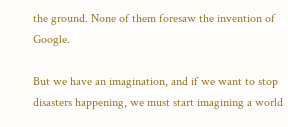the ground. None of them foresaw the invention of Google.

But we have an imagination, and if we want to stop disasters happening, we must start imagining a world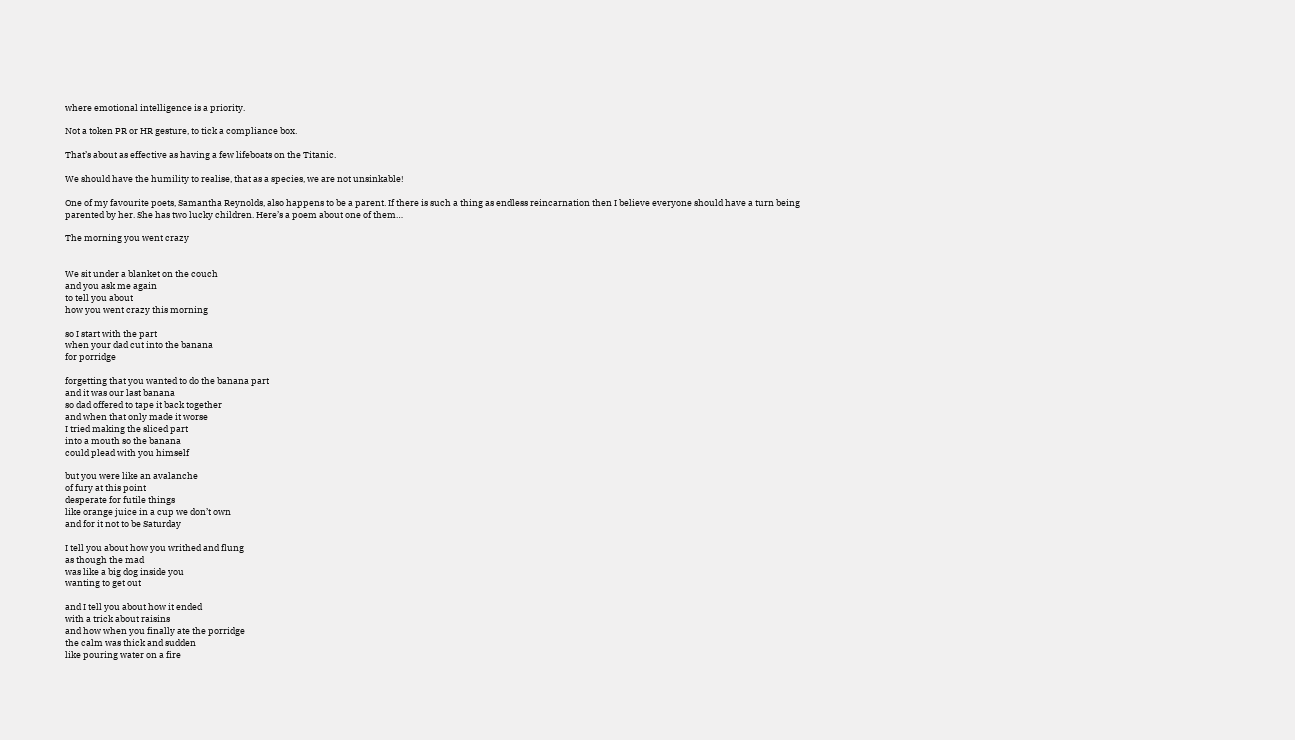where emotional intelligence is a priority.

Not a token PR or HR gesture, to tick a compliance box.

That’s about as effective as having a few lifeboats on the Titanic.

We should have the humility to realise, that as a species, we are not unsinkable!

One of my favourite poets, Samantha Reynolds, also happens to be a parent. If there is such a thing as endless reincarnation then I believe everyone should have a turn being parented by her. She has two lucky children. Here’s a poem about one of them…

The morning you went crazy


We sit under a blanket on the couch
and you ask me again
to tell you about
how you went crazy this morning

so I start with the part
when your dad cut into the banana
for porridge

forgetting that you wanted to do the banana part
and it was our last banana
so dad offered to tape it back together
and when that only made it worse
I tried making the sliced part
into a mouth so the banana
could plead with you himself

but you were like an avalanche
of fury at this point
desperate for futile things
like orange juice in a cup we don’t own
and for it not to be Saturday

I tell you about how you writhed and flung
as though the mad
was like a big dog inside you
wanting to get out

and I tell you about how it ended
with a trick about raisins
and how when you finally ate the porridge
the calm was thick and sudden
like pouring water on a fire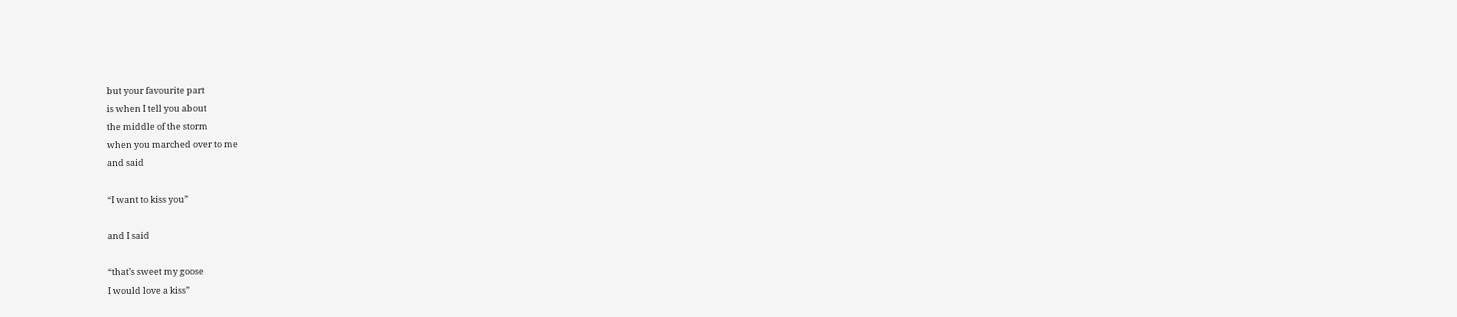but your favourite part
is when I tell you about
the middle of the storm
when you marched over to me
and said

“I want to kiss you”

and I said

“that’s sweet my goose
I would love a kiss”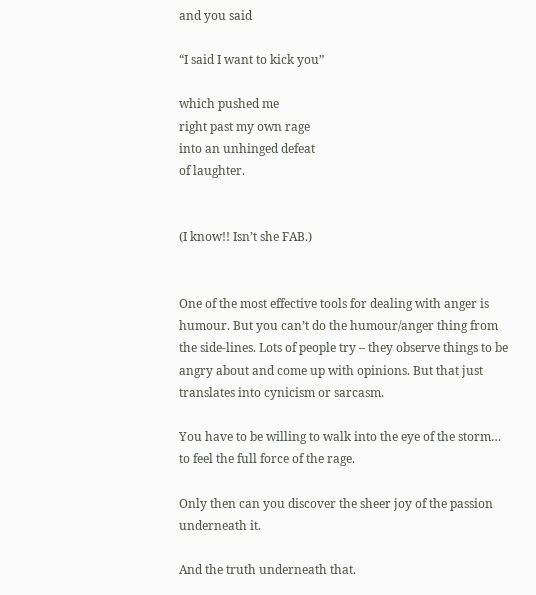and you said

“I said I want to kick you”

which pushed me
right past my own rage
into an unhinged defeat
of laughter.


(I know!! Isn’t she FAB.)


One of the most effective tools for dealing with anger is humour. But you can’t do the humour/anger thing from the side-lines. Lots of people try – they observe things to be angry about and come up with opinions. But that just translates into cynicism or sarcasm.

You have to be willing to walk into the eye of the storm… to feel the full force of the rage.

Only then can you discover the sheer joy of the passion underneath it.

And the truth underneath that.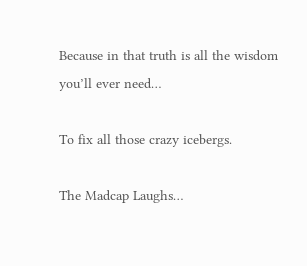Because in that truth is all the wisdom you’ll ever need…

To fix all those crazy icebergs.

The Madcap Laughs…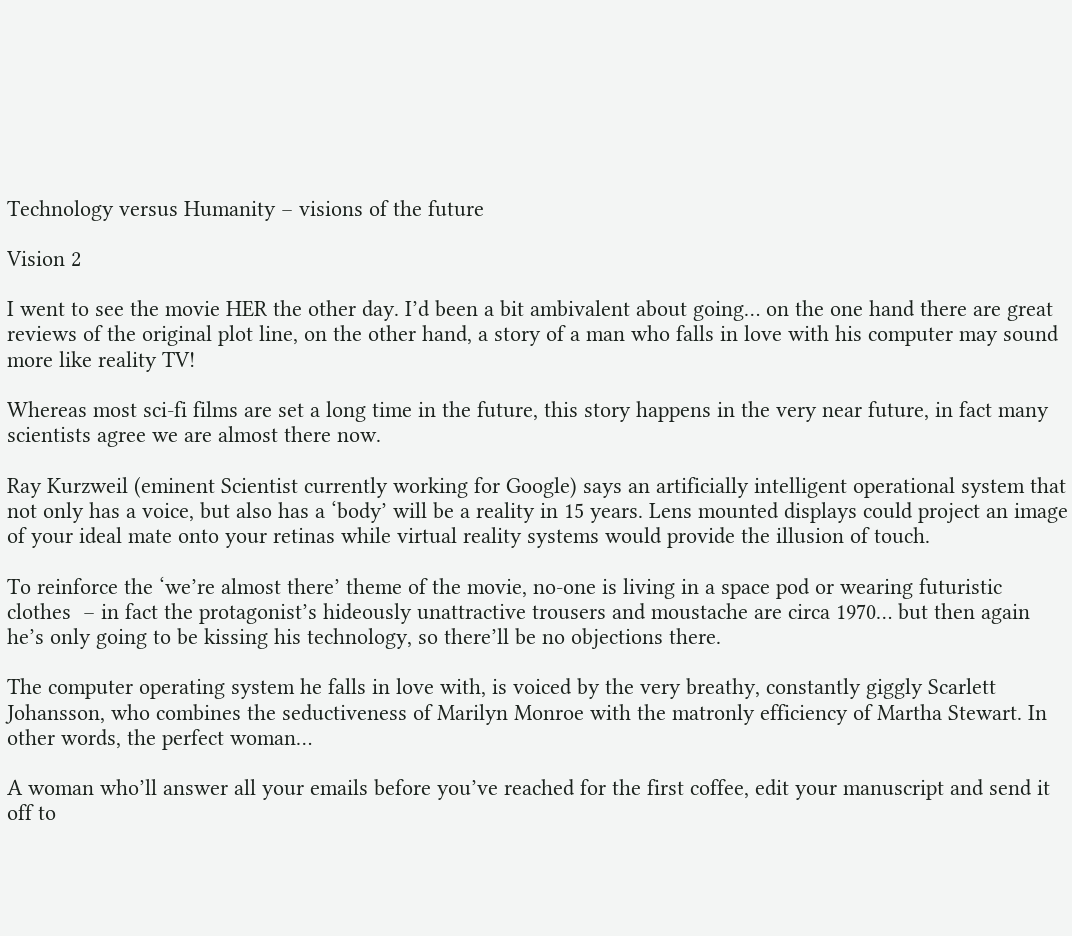Technology versus Humanity – visions of the future

Vision 2

I went to see the movie HER the other day. I’d been a bit ambivalent about going… on the one hand there are great reviews of the original plot line, on the other hand, a story of a man who falls in love with his computer may sound more like reality TV!

Whereas most sci-fi films are set a long time in the future, this story happens in the very near future, in fact many scientists agree we are almost there now.

Ray Kurzweil (eminent Scientist currently working for Google) says an artificially intelligent operational system that not only has a voice, but also has a ‘body’ will be a reality in 15 years. Lens mounted displays could project an image of your ideal mate onto your retinas while virtual reality systems would provide the illusion of touch.

To reinforce the ‘we’re almost there’ theme of the movie, no-one is living in a space pod or wearing futuristic clothes  – in fact the protagonist’s hideously unattractive trousers and moustache are circa 1970… but then again he’s only going to be kissing his technology, so there’ll be no objections there.

The computer operating system he falls in love with, is voiced by the very breathy, constantly giggly Scarlett Johansson, who combines the seductiveness of Marilyn Monroe with the matronly efficiency of Martha Stewart. In other words, the perfect woman…

A woman who’ll answer all your emails before you’ve reached for the first coffee, edit your manuscript and send it off to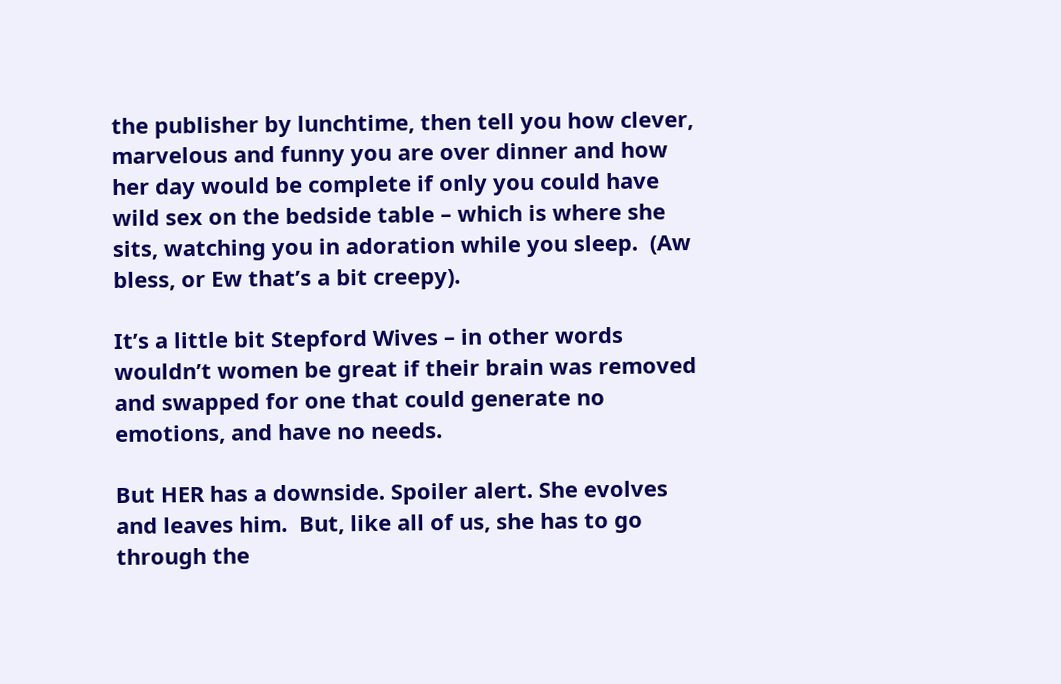the publisher by lunchtime, then tell you how clever, marvelous and funny you are over dinner and how her day would be complete if only you could have wild sex on the bedside table – which is where she sits, watching you in adoration while you sleep.  (Aw bless, or Ew that’s a bit creepy).

It’s a little bit Stepford Wives – in other words wouldn’t women be great if their brain was removed and swapped for one that could generate no emotions, and have no needs.

But HER has a downside. Spoiler alert. She evolves and leaves him.  But, like all of us, she has to go through the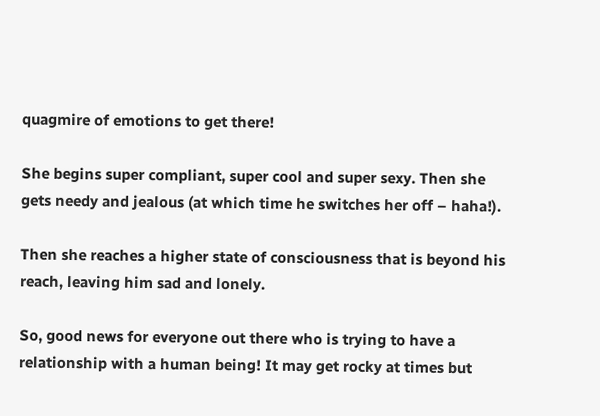quagmire of emotions to get there!

She begins super compliant, super cool and super sexy. Then she gets needy and jealous (at which time he switches her off – haha!).

Then she reaches a higher state of consciousness that is beyond his reach, leaving him sad and lonely.

So, good news for everyone out there who is trying to have a relationship with a human being! It may get rocky at times but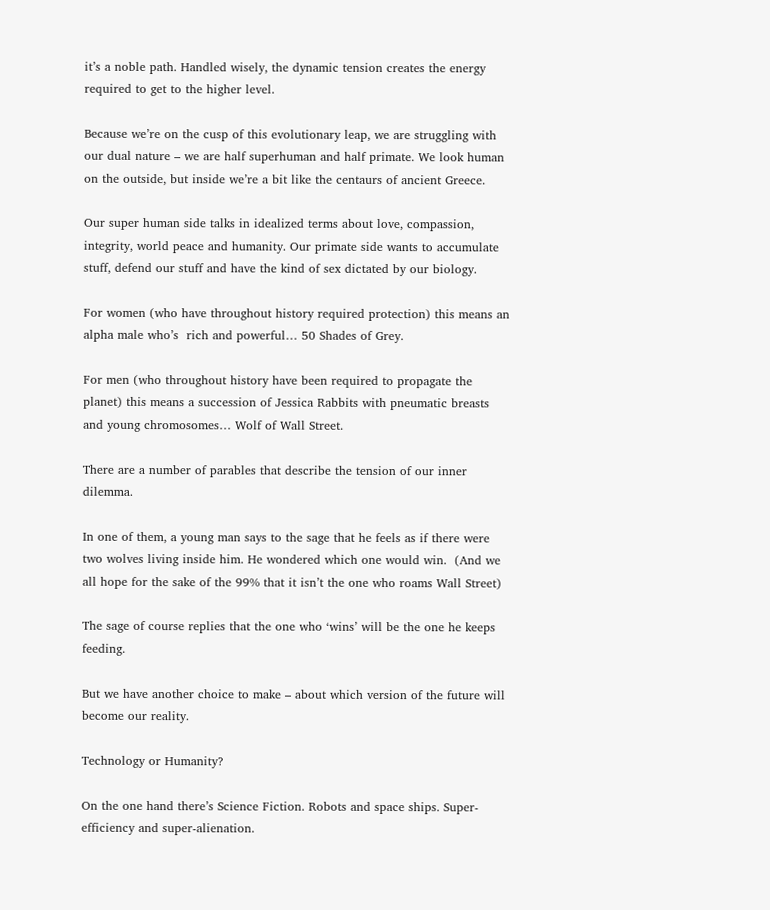it’s a noble path. Handled wisely, the dynamic tension creates the energy required to get to the higher level.

Because we’re on the cusp of this evolutionary leap, we are struggling with our dual nature – we are half superhuman and half primate. We look human on the outside, but inside we’re a bit like the centaurs of ancient Greece.

Our super human side talks in idealized terms about love, compassion, integrity, world peace and humanity. Our primate side wants to accumulate stuff, defend our stuff and have the kind of sex dictated by our biology.

For women (who have throughout history required protection) this means an alpha male who’s  rich and powerful… 50 Shades of Grey.

For men (who throughout history have been required to propagate the planet) this means a succession of Jessica Rabbits with pneumatic breasts and young chromosomes… Wolf of Wall Street.

There are a number of parables that describe the tension of our inner dilemma.

In one of them, a young man says to the sage that he feels as if there were two wolves living inside him. He wondered which one would win.  (And we all hope for the sake of the 99% that it isn’t the one who roams Wall Street)

The sage of course replies that the one who ‘wins’ will be the one he keeps feeding.

But we have another choice to make – about which version of the future will become our reality.

Technology or Humanity?

On the one hand there’s Science Fiction. Robots and space ships. Super-efficiency and super-alienation.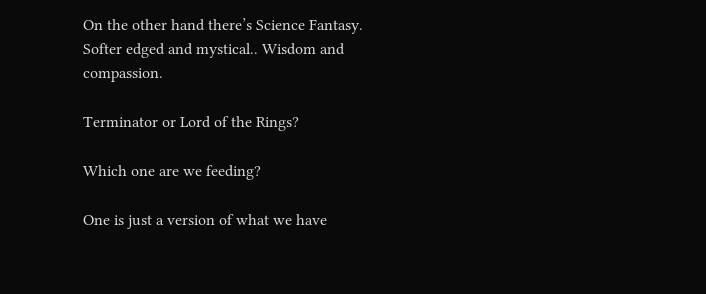On the other hand there’s Science Fantasy. Softer edged and mystical.. Wisdom and compassion.

Terminator or Lord of the Rings?

Which one are we feeding?

One is just a version of what we have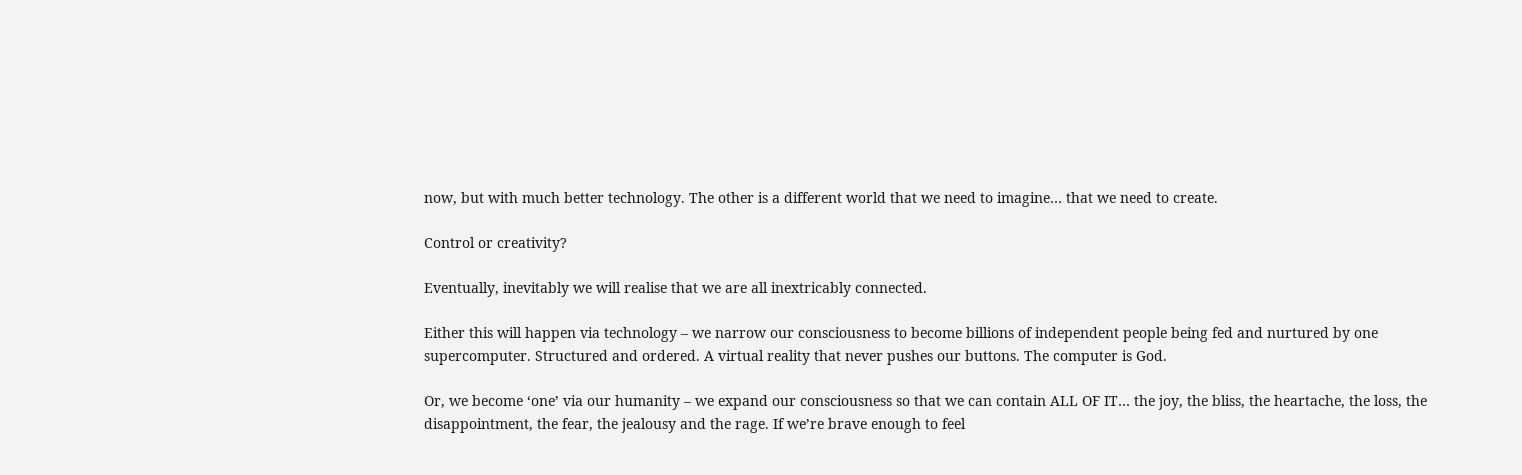now, but with much better technology. The other is a different world that we need to imagine… that we need to create.

Control or creativity?

Eventually, inevitably we will realise that we are all inextricably connected.

Either this will happen via technology – we narrow our consciousness to become billions of independent people being fed and nurtured by one supercomputer. Structured and ordered. A virtual reality that never pushes our buttons. The computer is God.

Or, we become ‘one’ via our humanity – we expand our consciousness so that we can contain ALL OF IT… the joy, the bliss, the heartache, the loss, the disappointment, the fear, the jealousy and the rage. If we’re brave enough to feel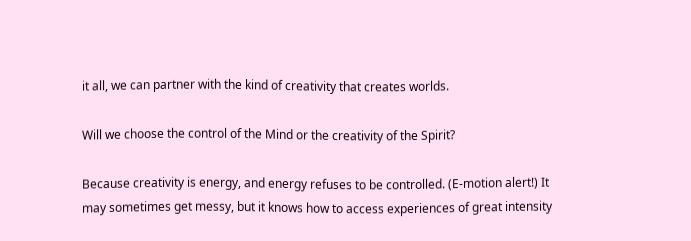it all, we can partner with the kind of creativity that creates worlds.

Will we choose the control of the Mind or the creativity of the Spirit?

Because creativity is energy, and energy refuses to be controlled. (E-motion alert!) It may sometimes get messy, but it knows how to access experiences of great intensity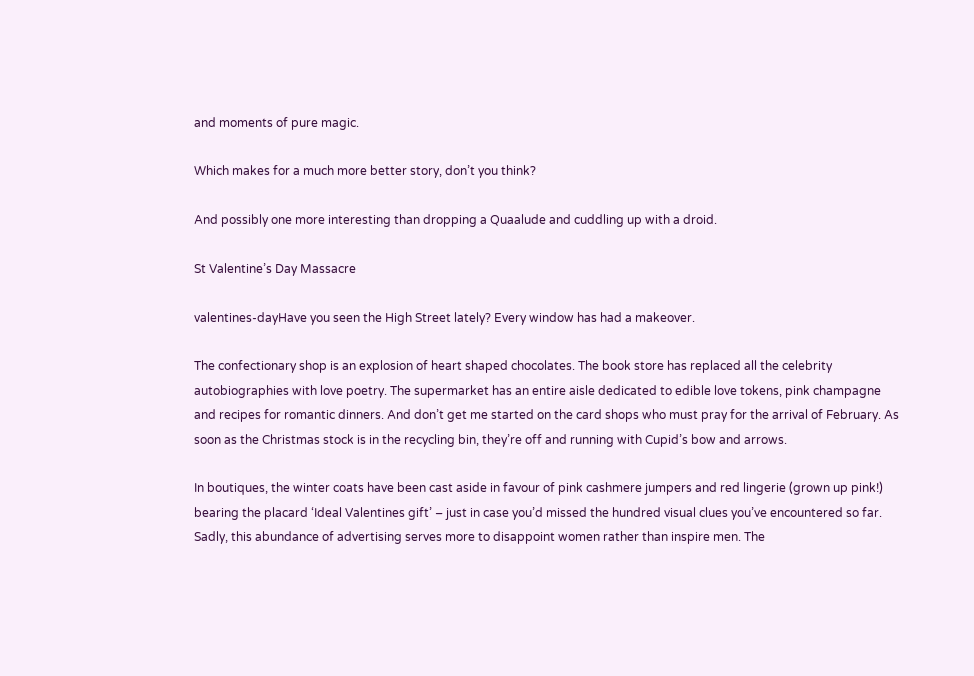and moments of pure magic.

Which makes for a much more better story, don’t you think?

And possibly one more interesting than dropping a Quaalude and cuddling up with a droid.

St Valentine’s Day Massacre

valentines-dayHave you seen the High Street lately? Every window has had a makeover.

The confectionary shop is an explosion of heart shaped chocolates. The book store has replaced all the celebrity autobiographies with love poetry. The supermarket has an entire aisle dedicated to edible love tokens, pink champagne and recipes for romantic dinners. And don’t get me started on the card shops who must pray for the arrival of February. As soon as the Christmas stock is in the recycling bin, they’re off and running with Cupid’s bow and arrows.

In boutiques, the winter coats have been cast aside in favour of pink cashmere jumpers and red lingerie (grown up pink!) bearing the placard ‘Ideal Valentines gift’ – just in case you’d missed the hundred visual clues you’ve encountered so far. Sadly, this abundance of advertising serves more to disappoint women rather than inspire men. The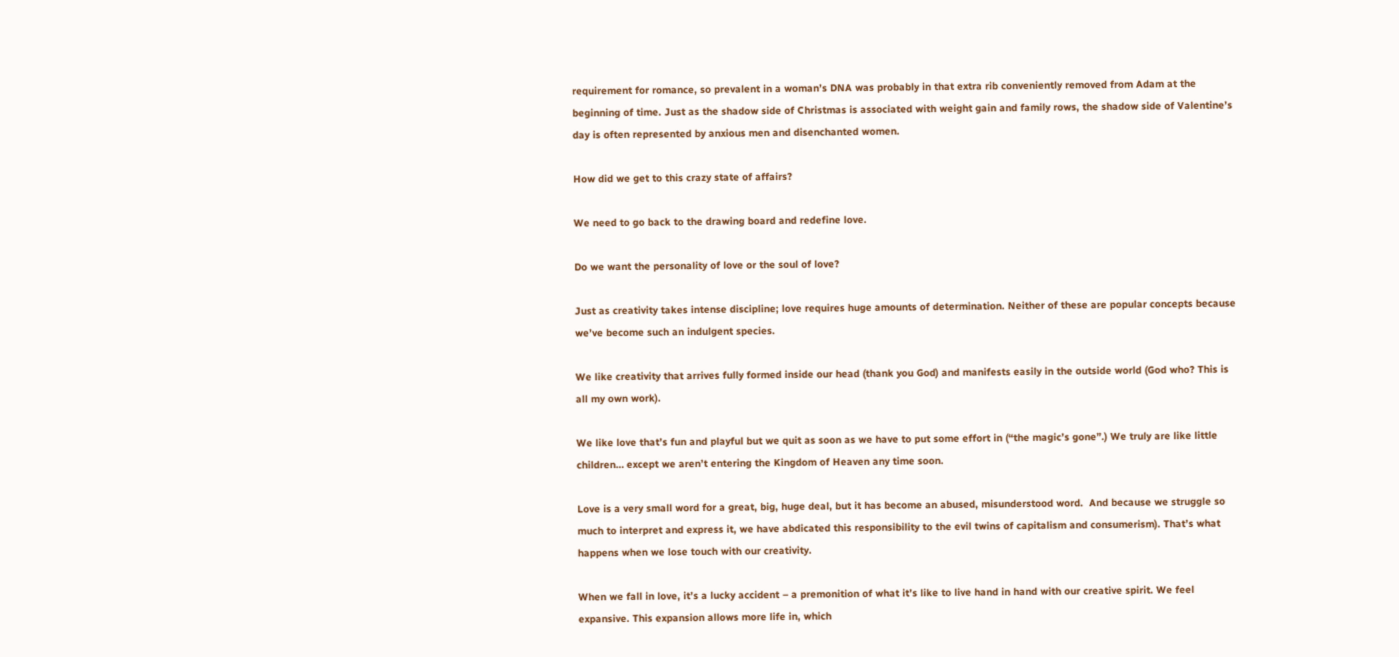requirement for romance, so prevalent in a woman’s DNA was probably in that extra rib conveniently removed from Adam at the beginning of time. Just as the shadow side of Christmas is associated with weight gain and family rows, the shadow side of Valentine’s day is often represented by anxious men and disenchanted women.

How did we get to this crazy state of affairs?

We need to go back to the drawing board and redefine love.

Do we want the personality of love or the soul of love?

Just as creativity takes intense discipline; love requires huge amounts of determination. Neither of these are popular concepts because we’ve become such an indulgent species.

We like creativity that arrives fully formed inside our head (thank you God) and manifests easily in the outside world (God who? This is all my own work).

We like love that’s fun and playful but we quit as soon as we have to put some effort in (“the magic’s gone”.) We truly are like little children… except we aren’t entering the Kingdom of Heaven any time soon.

Love is a very small word for a great, big, huge deal, but it has become an abused, misunderstood word.  And because we struggle so much to interpret and express it, we have abdicated this responsibility to the evil twins of capitalism and consumerism). That’s what happens when we lose touch with our creativity.

When we fall in love, it’s a lucky accident – a premonition of what it’s like to live hand in hand with our creative spirit. We feel expansive. This expansion allows more life in, which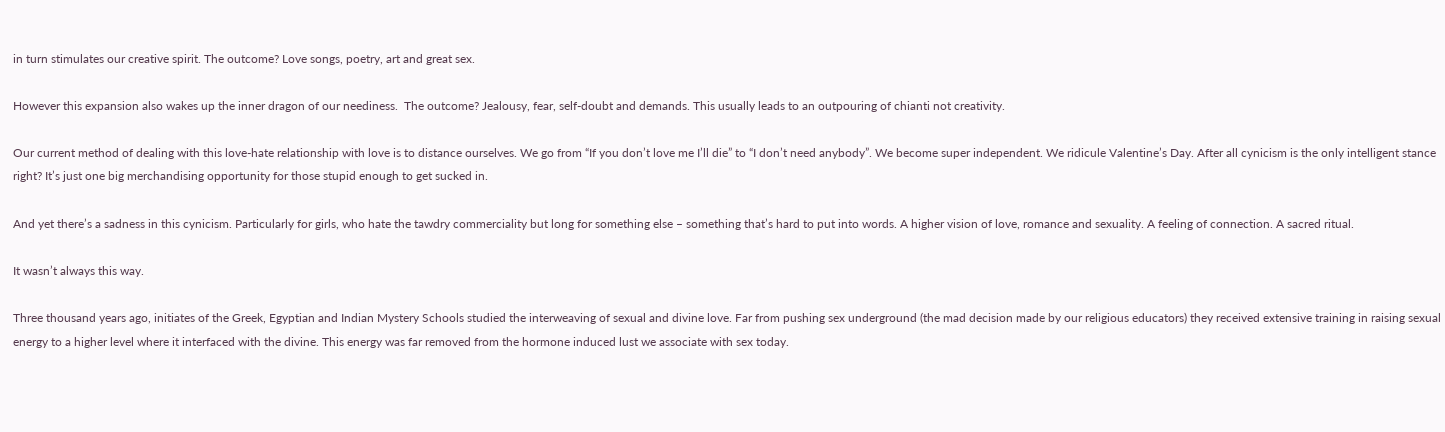in turn stimulates our creative spirit. The outcome? Love songs, poetry, art and great sex.

However this expansion also wakes up the inner dragon of our neediness.  The outcome? Jealousy, fear, self-doubt and demands. This usually leads to an outpouring of chianti not creativity.

Our current method of dealing with this love-hate relationship with love is to distance ourselves. We go from “If you don’t love me I’ll die” to “I don’t need anybody”. We become super independent. We ridicule Valentine’s Day. After all cynicism is the only intelligent stance right? It’s just one big merchandising opportunity for those stupid enough to get sucked in.

And yet there’s a sadness in this cynicism. Particularly for girls, who hate the tawdry commerciality but long for something else – something that’s hard to put into words. A higher vision of love, romance and sexuality. A feeling of connection. A sacred ritual.

It wasn’t always this way.

Three thousand years ago, initiates of the Greek, Egyptian and Indian Mystery Schools studied the interweaving of sexual and divine love. Far from pushing sex underground (the mad decision made by our religious educators) they received extensive training in raising sexual energy to a higher level where it interfaced with the divine. This energy was far removed from the hormone induced lust we associate with sex today.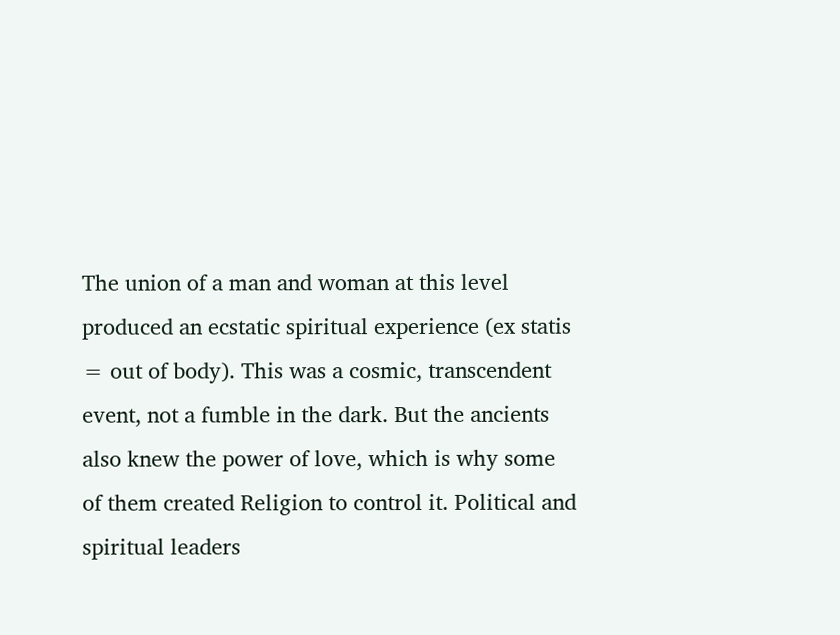The union of a man and woman at this level produced an ecstatic spiritual experience (ex statis = out of body). This was a cosmic, transcendent event, not a fumble in the dark. But the ancients also knew the power of love, which is why some of them created Religion to control it. Political and spiritual leaders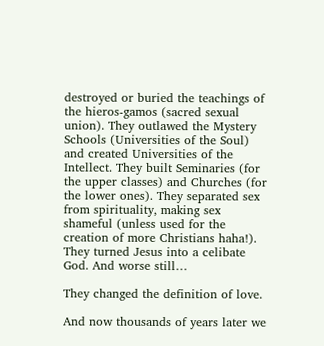destroyed or buried the teachings of the hieros-gamos (sacred sexual union). They outlawed the Mystery Schools (Universities of the Soul) and created Universities of the Intellect. They built Seminaries (for the upper classes) and Churches (for the lower ones). They separated sex from spirituality, making sex shameful (unless used for the creation of more Christians haha!). They turned Jesus into a celibate God. And worse still…

They changed the definition of love.

And now thousands of years later we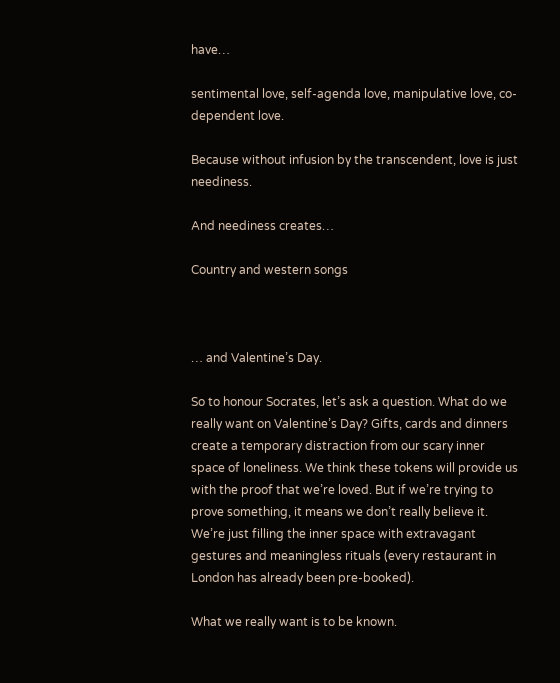have…

sentimental love, self-agenda love, manipulative love, co-dependent love.

Because without infusion by the transcendent, love is just neediness.

And neediness creates…

Country and western songs



… and Valentine’s Day.

So to honour Socrates, let’s ask a question. What do we really want on Valentine’s Day? Gifts, cards and dinners create a temporary distraction from our scary inner space of loneliness. We think these tokens will provide us with the proof that we’re loved. But if we’re trying to prove something, it means we don’t really believe it. We’re just filling the inner space with extravagant gestures and meaningless rituals (every restaurant in London has already been pre-booked).

What we really want is to be known.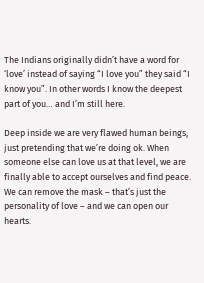The Indians originally didn’t have a word for ‘love’ instead of saying “I love you” they said “I know you”. In other words I know the deepest part of you… and I’m still here.

Deep inside we are very flawed human beings, just pretending that we’re doing ok. When someone else can love us at that level, we are finally able to accept ourselves and find peace. We can remove the mask – that’s just the personality of love – and we can open our hearts.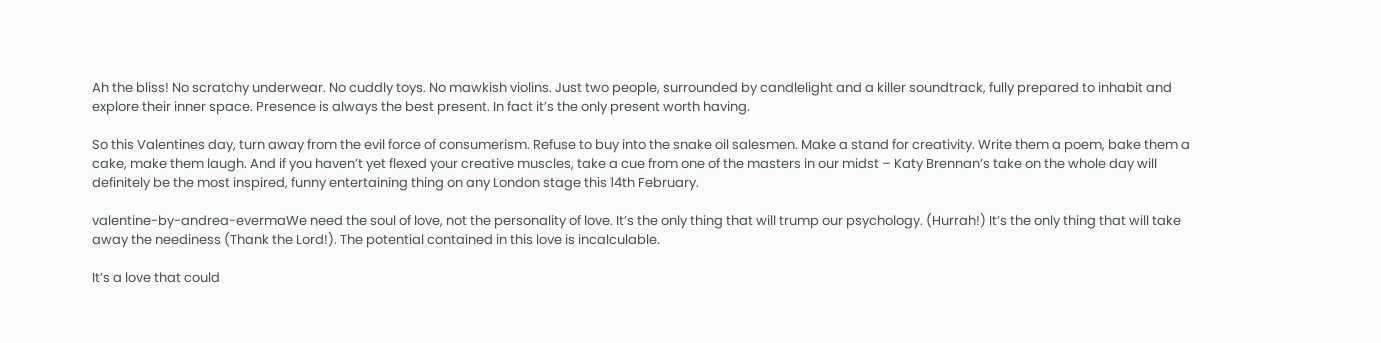Ah the bliss! No scratchy underwear. No cuddly toys. No mawkish violins. Just two people, surrounded by candlelight and a killer soundtrack, fully prepared to inhabit and explore their inner space. Presence is always the best present. In fact it’s the only present worth having.

So this Valentines day, turn away from the evil force of consumerism. Refuse to buy into the snake oil salesmen. Make a stand for creativity. Write them a poem, bake them a cake, make them laugh. And if you haven’t yet flexed your creative muscles, take a cue from one of the masters in our midst – Katy Brennan’s take on the whole day will definitely be the most inspired, funny entertaining thing on any London stage this 14th February.

valentine-by-andrea-evermaWe need the soul of love, not the personality of love. It’s the only thing that will trump our psychology. (Hurrah!) It’s the only thing that will take away the neediness (Thank the Lord!). The potential contained in this love is incalculable.

It’s a love that could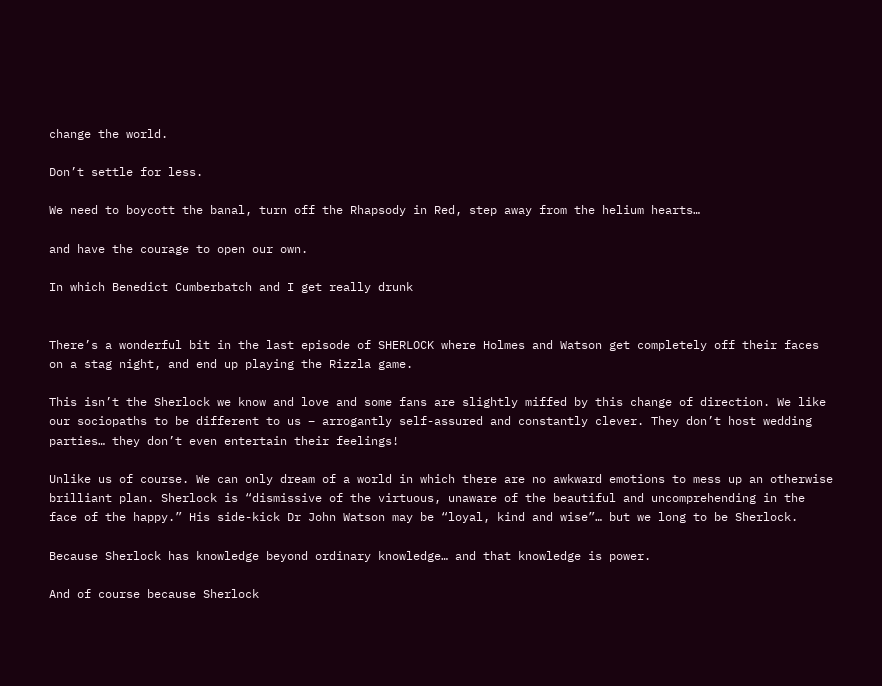change the world.

Don’t settle for less.

We need to boycott the banal, turn off the Rhapsody in Red, step away from the helium hearts…

and have the courage to open our own.

In which Benedict Cumberbatch and I get really drunk


There’s a wonderful bit in the last episode of SHERLOCK where Holmes and Watson get completely off their faces on a stag night, and end up playing the Rizzla game.

This isn’t the Sherlock we know and love and some fans are slightly miffed by this change of direction. We like our sociopaths to be different to us – arrogantly self-assured and constantly clever. They don’t host wedding parties… they don’t even entertain their feelings!

Unlike us of course. We can only dream of a world in which there are no awkward emotions to mess up an otherwise brilliant plan. Sherlock is “dismissive of the virtuous, unaware of the beautiful and uncomprehending in the face of the happy.” His side-kick Dr John Watson may be “loyal, kind and wise”… but we long to be Sherlock.

Because Sherlock has knowledge beyond ordinary knowledge… and that knowledge is power.

And of course because Sherlock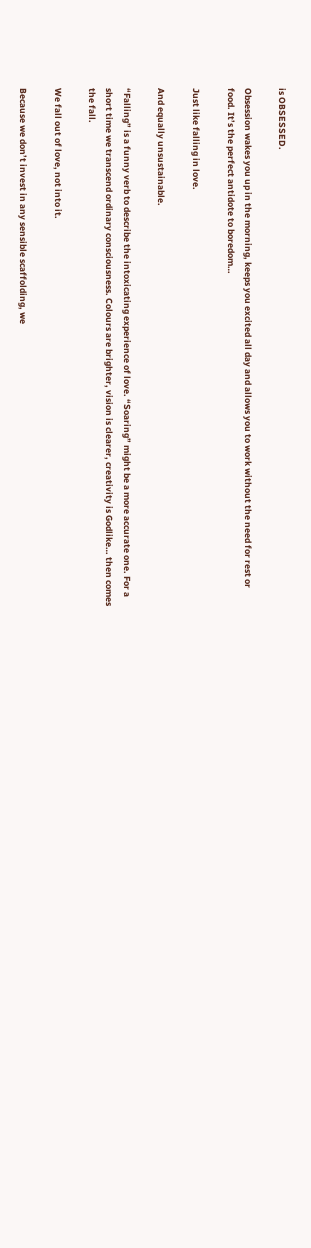is OBSESSED.

Obsession wakes you up in the morning, keeps you excited all day and allows you to work without the need for rest or food. It’s the perfect antidote to boredom…

Just like falling in love.

And equally unsustainable.

“Falling” is a funny verb to describe the intoxicating experience of love. “Soaring” might be a more accurate one. For a short time we transcend ordinary consciousness. Colours are brighter, vision is clearer, creativity is Godlike… then comes the fall.

We fall out of love, not into it.

Because we don’t invest in any sensible scaffolding, we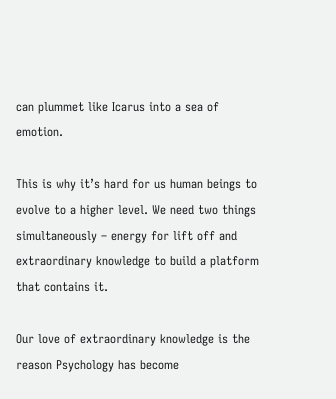can plummet like Icarus into a sea of emotion.

This is why it’s hard for us human beings to evolve to a higher level. We need two things simultaneously – energy for lift off and extraordinary knowledge to build a platform that contains it.

Our love of extraordinary knowledge is the reason Psychology has become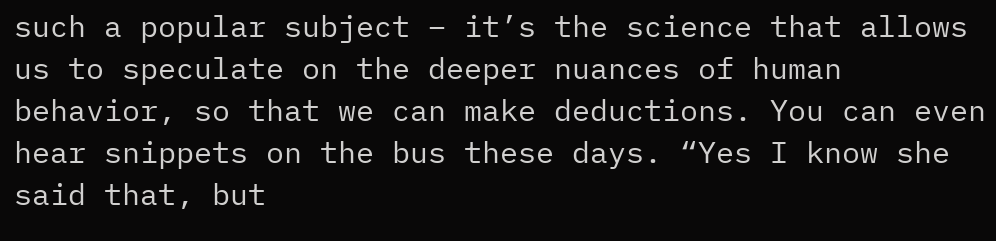such a popular subject – it’s the science that allows us to speculate on the deeper nuances of human behavior, so that we can make deductions. You can even hear snippets on the bus these days. “Yes I know she said that, but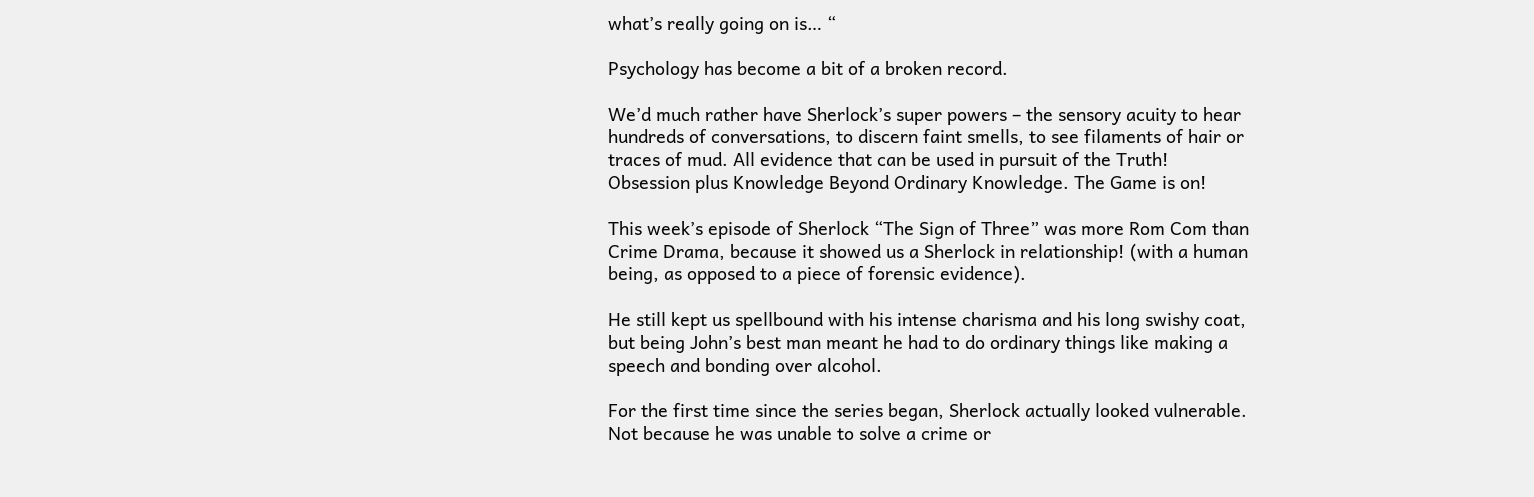what’s really going on is… “

Psychology has become a bit of a broken record.

We’d much rather have Sherlock’s super powers – the sensory acuity to hear hundreds of conversations, to discern faint smells, to see filaments of hair or traces of mud. All evidence that can be used in pursuit of the Truth!  Obsession plus Knowledge Beyond Ordinary Knowledge. The Game is on!

This week’s episode of Sherlock “The Sign of Three” was more Rom Com than Crime Drama, because it showed us a Sherlock in relationship! (with a human being, as opposed to a piece of forensic evidence).

He still kept us spellbound with his intense charisma and his long swishy coat, but being John’s best man meant he had to do ordinary things like making a speech and bonding over alcohol.

For the first time since the series began, Sherlock actually looked vulnerable. Not because he was unable to solve a crime or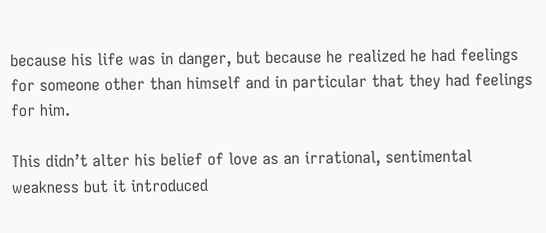because his life was in danger, but because he realized he had feelings for someone other than himself and in particular that they had feelings for him.

This didn’t alter his belief of love as an irrational, sentimental weakness but it introduced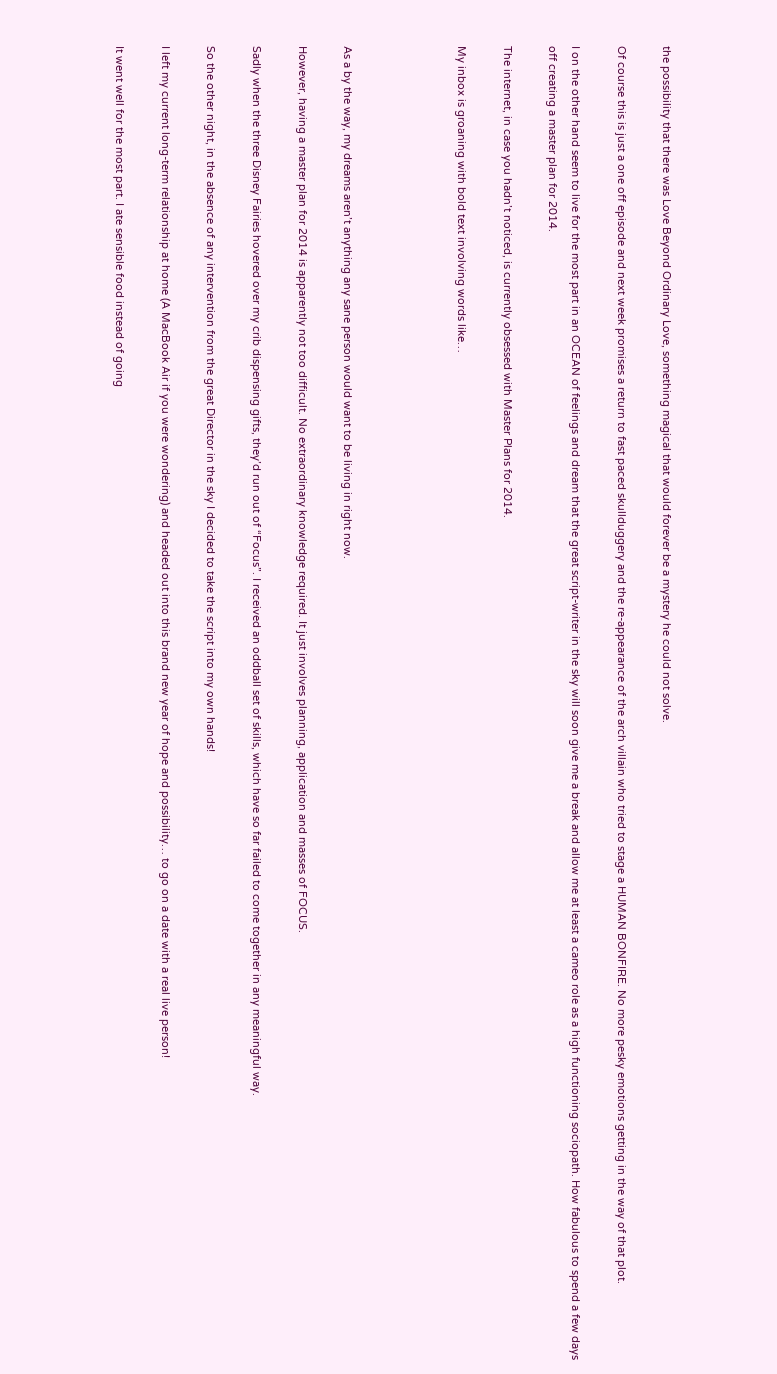the possibility that there was Love Beyond Ordinary Love, something magical that would forever be a mystery he could not solve.

Of course this is just a one off episode and next week promises a return to fast paced skullduggery and the re-appearance of the arch villain who tried to stage a HUMAN BONFIRE. No more pesky emotions getting in the way of that plot.

I on the other hand seem to live for the most part in an OCEAN of feelings and dream that the great script-writer in the sky will soon give me a break and allow me at least a cameo role as a high functioning sociopath. How fabulous to spend a few days off creating a master plan for 2014.

The internet, in case you hadn’t noticed, is currently obsessed with Master Plans for 2014.

My inbox is groaning with bold text involving words like…




As a by the way, my dreams aren’t anything any sane person would want to be living in right now.

However, having a master plan for 2014 is apparently not too difficult. No extraordinary knowledge required. It just involves planning, application and masses of FOCUS.

Sadly when the three Disney Fairies hovered over my crib dispensing gifts, they’d run out of “Focus”. I received an oddball set of skills, which have so far failed to come together in any meaningful way.

So the other night, in the absence of any intervention from the great Director in the sky I decided to take the script into my own hands!

I left my current long-term relationship at home (A MacBook Air if you were wondering) and headed out into this brand new year of hope and possibility… to go on a date with a real live person!

It went well for the most part. I ate sensible food instead of going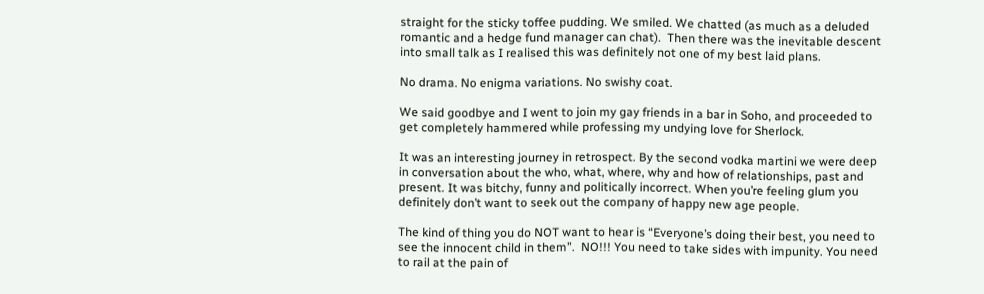straight for the sticky toffee pudding. We smiled. We chatted (as much as a deluded romantic and a hedge fund manager can chat).  Then there was the inevitable descent into small talk as I realised this was definitely not one of my best laid plans.

No drama. No enigma variations. No swishy coat.

We said goodbye and I went to join my gay friends in a bar in Soho, and proceeded to get completely hammered while professing my undying love for Sherlock.

It was an interesting journey in retrospect. By the second vodka martini we were deep in conversation about the who, what, where, why and how of relationships, past and present. It was bitchy, funny and politically incorrect. When you’re feeling glum you definitely don’t want to seek out the company of happy new age people.

The kind of thing you do NOT want to hear is “Everyone’s doing their best, you need to see the innocent child in them”.  NO!!! You need to take sides with impunity. You need to rail at the pain of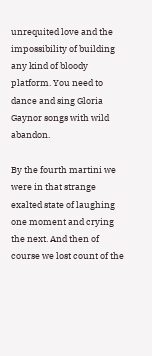unrequited love and the impossibility of building any kind of bloody platform. You need to dance and sing Gloria Gaynor songs with wild abandon.

By the fourth martini we were in that strange exalted state of laughing one moment and crying the next. And then of course we lost count of the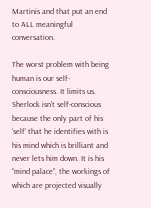Martinis and that put an end to ALL meaningful conversation.

The worst problem with being human is our self-consciousness. It limits us. Sherlock isn’t self-conscious because the only part of his ‘self’ that he identifies with is his mind which is brilliant and never lets him down. It is his “mind palace”, the workings of which are projected visually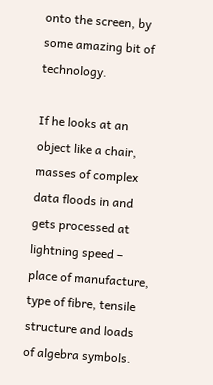onto the screen, by some amazing bit of technology.

If he looks at an object like a chair, masses of complex data floods in and gets processed at lightning speed – place of manufacture, type of fibre, tensile structure and loads of algebra symbols.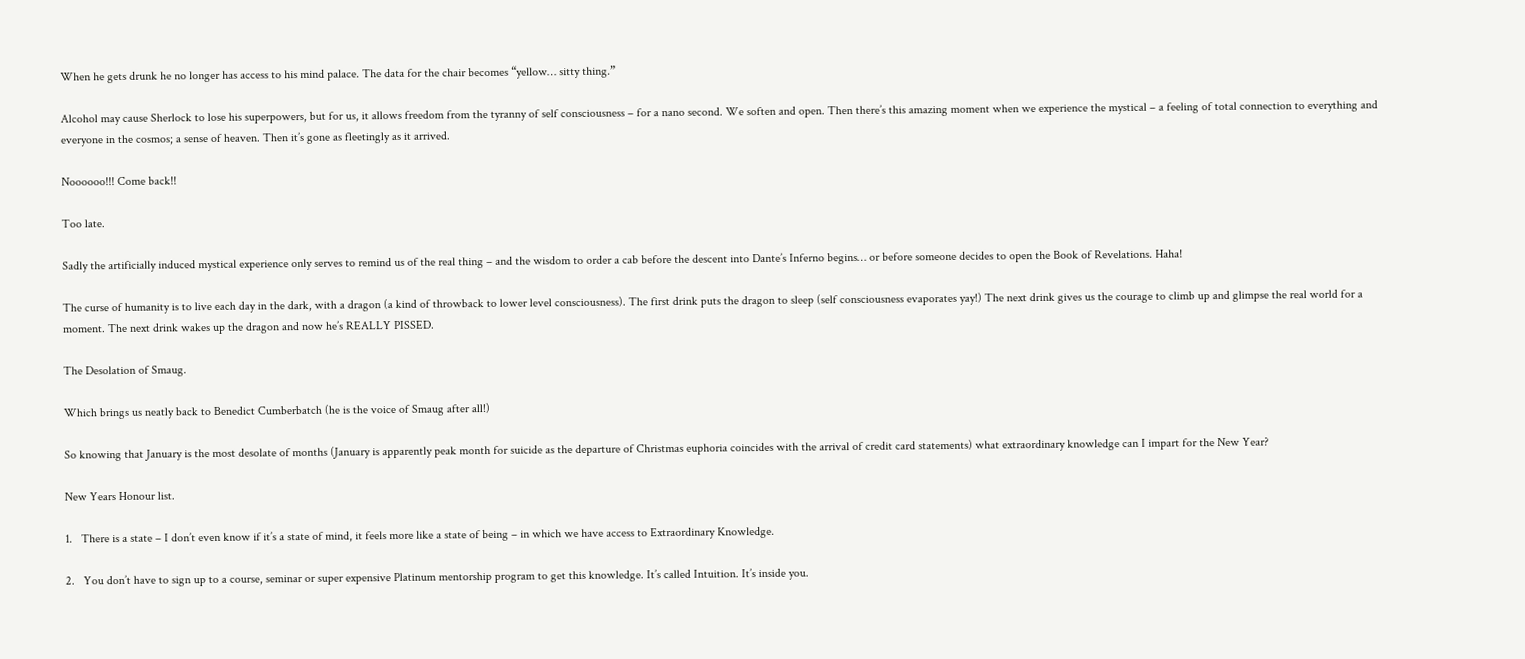When he gets drunk he no longer has access to his mind palace. The data for the chair becomes “yellow… sitty thing.”

Alcohol may cause Sherlock to lose his superpowers, but for us, it allows freedom from the tyranny of self consciousness – for a nano second. We soften and open. Then there’s this amazing moment when we experience the mystical – a feeling of total connection to everything and everyone in the cosmos; a sense of heaven. Then it’s gone as fleetingly as it arrived.

Noooooo!!! Come back!!

Too late.

Sadly the artificially induced mystical experience only serves to remind us of the real thing – and the wisdom to order a cab before the descent into Dante’s Inferno begins… or before someone decides to open the Book of Revelations. Haha!

The curse of humanity is to live each day in the dark, with a dragon (a kind of throwback to lower level consciousness). The first drink puts the dragon to sleep (self consciousness evaporates yay!) The next drink gives us the courage to climb up and glimpse the real world for a moment. The next drink wakes up the dragon and now he’s REALLY PISSED.

The Desolation of Smaug.

Which brings us neatly back to Benedict Cumberbatch (he is the voice of Smaug after all!)

So knowing that January is the most desolate of months (January is apparently peak month for suicide as the departure of Christmas euphoria coincides with the arrival of credit card statements) what extraordinary knowledge can I impart for the New Year?

New Years Honour list.

1.   There is a state – I don’t even know if it’s a state of mind, it feels more like a state of being – in which we have access to Extraordinary Knowledge.

2.   You don’t have to sign up to a course, seminar or super expensive Platinum mentorship program to get this knowledge. It’s called Intuition. It’s inside you.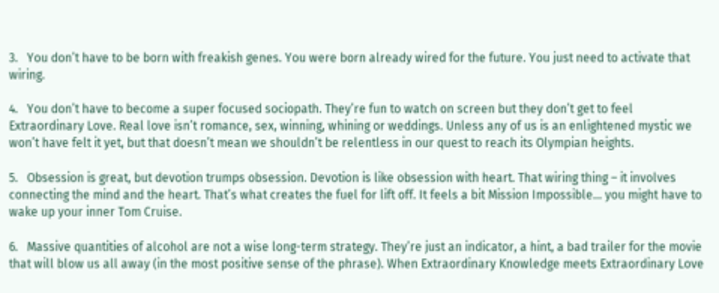3.   You don’t have to be born with freakish genes. You were born already wired for the future. You just need to activate that wiring.

4.   You don’t have to become a super focused sociopath. They’re fun to watch on screen but they don’t get to feel Extraordinary Love. Real love isn’t romance, sex, winning, whining or weddings. Unless any of us is an enlightened mystic we won’t have felt it yet, but that doesn’t mean we shouldn’t be relentless in our quest to reach its Olympian heights.

5.   Obsession is great, but devotion trumps obsession. Devotion is like obsession with heart. That wiring thing – it involves connecting the mind and the heart. That’s what creates the fuel for lift off. It feels a bit Mission Impossible… you might have to wake up your inner Tom Cruise.

6.   Massive quantities of alcohol are not a wise long-term strategy. They’re just an indicator, a hint, a bad trailer for the movie that will blow us all away (in the most positive sense of the phrase). When Extraordinary Knowledge meets Extraordinary Love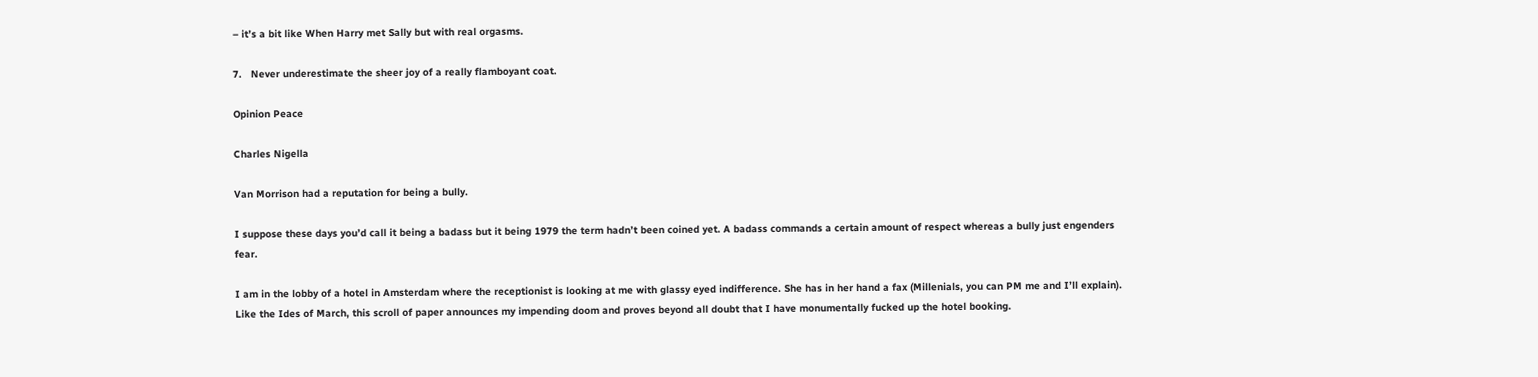– it’s a bit like When Harry met Sally but with real orgasms.

7.   Never underestimate the sheer joy of a really flamboyant coat.

Opinion Peace

Charles Nigella

Van Morrison had a reputation for being a bully.

I suppose these days you’d call it being a badass but it being 1979 the term hadn’t been coined yet. A badass commands a certain amount of respect whereas a bully just engenders fear.

I am in the lobby of a hotel in Amsterdam where the receptionist is looking at me with glassy eyed indifference. She has in her hand a fax (Millenials, you can PM me and I’ll explain). Like the Ides of March, this scroll of paper announces my impending doom and proves beyond all doubt that I have monumentally fucked up the hotel booking.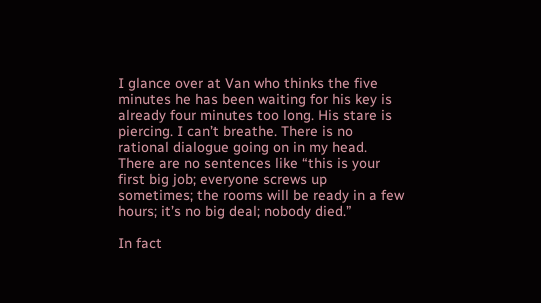I glance over at Van who thinks the five minutes he has been waiting for his key is already four minutes too long. His stare is piercing. I can’t breathe. There is no rational dialogue going on in my head. There are no sentences like “this is your first big job; everyone screws up sometimes; the rooms will be ready in a few hours; it’s no big deal; nobody died.”

In fact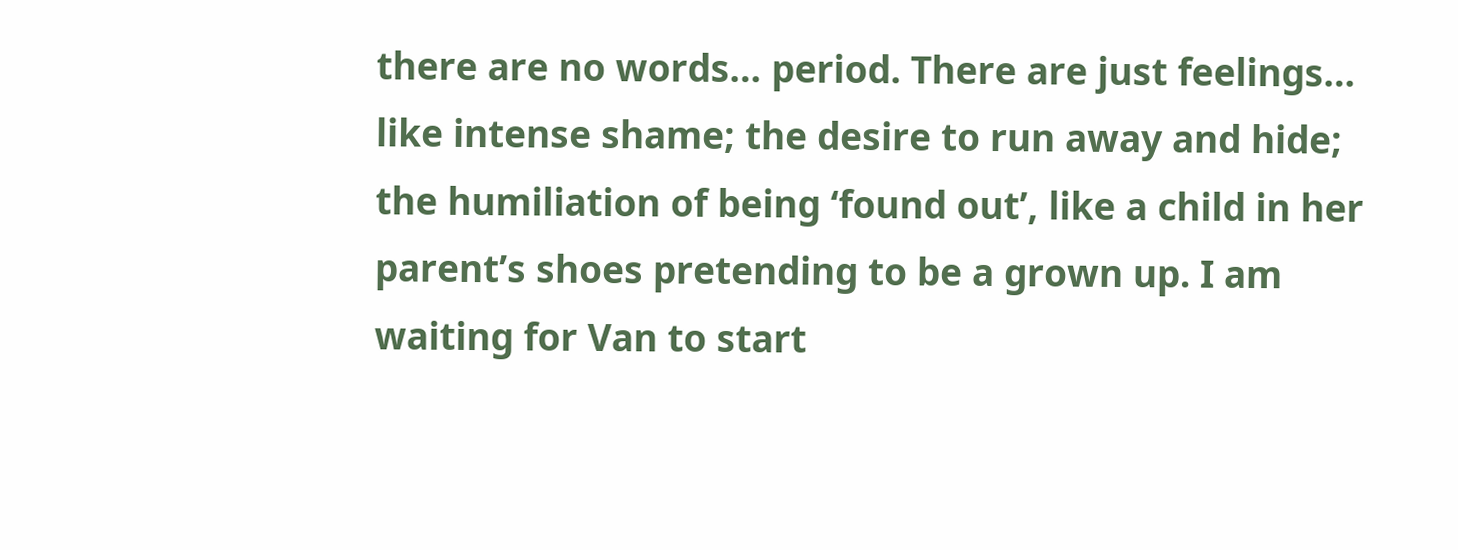there are no words… period. There are just feelings… like intense shame; the desire to run away and hide; the humiliation of being ‘found out’, like a child in her parent’s shoes pretending to be a grown up. I am waiting for Van to start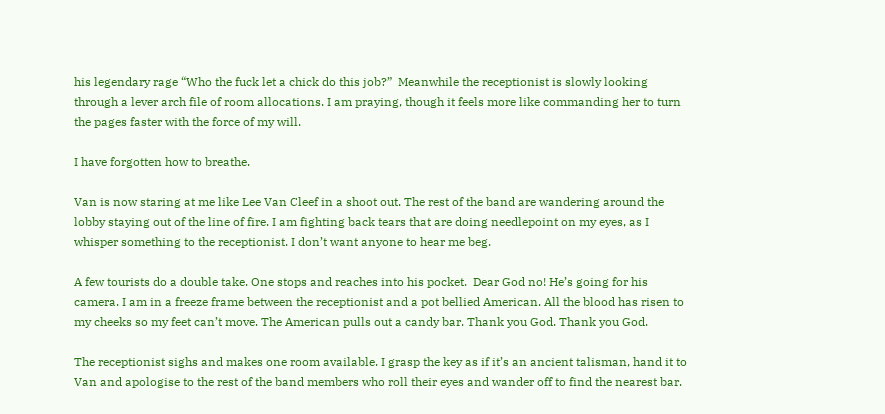his legendary rage “Who the fuck let a chick do this job?”  Meanwhile the receptionist is slowly looking through a lever arch file of room allocations. I am praying, though it feels more like commanding her to turn the pages faster with the force of my will.

I have forgotten how to breathe.

Van is now staring at me like Lee Van Cleef in a shoot out. The rest of the band are wandering around the lobby staying out of the line of fire. I am fighting back tears that are doing needlepoint on my eyes, as I whisper something to the receptionist. I don’t want anyone to hear me beg.

A few tourists do a double take. One stops and reaches into his pocket.  Dear God no! He’s going for his camera. I am in a freeze frame between the receptionist and a pot bellied American. All the blood has risen to my cheeks so my feet can’t move. The American pulls out a candy bar. Thank you God. Thank you God.

The receptionist sighs and makes one room available. I grasp the key as if it’s an ancient talisman, hand it to Van and apologise to the rest of the band members who roll their eyes and wander off to find the nearest bar.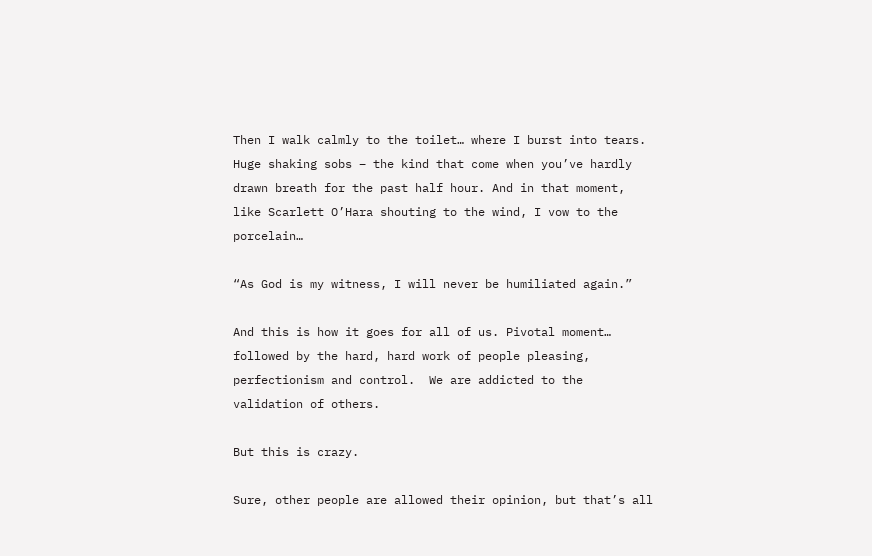Then I walk calmly to the toilet… where I burst into tears. Huge shaking sobs – the kind that come when you’ve hardly drawn breath for the past half hour. And in that moment, like Scarlett O’Hara shouting to the wind, I vow to the porcelain…

“As God is my witness, I will never be humiliated again.”

And this is how it goes for all of us. Pivotal moment… followed by the hard, hard work of people pleasing, perfectionism and control.  We are addicted to the validation of others.

But this is crazy.

Sure, other people are allowed their opinion, but that’s all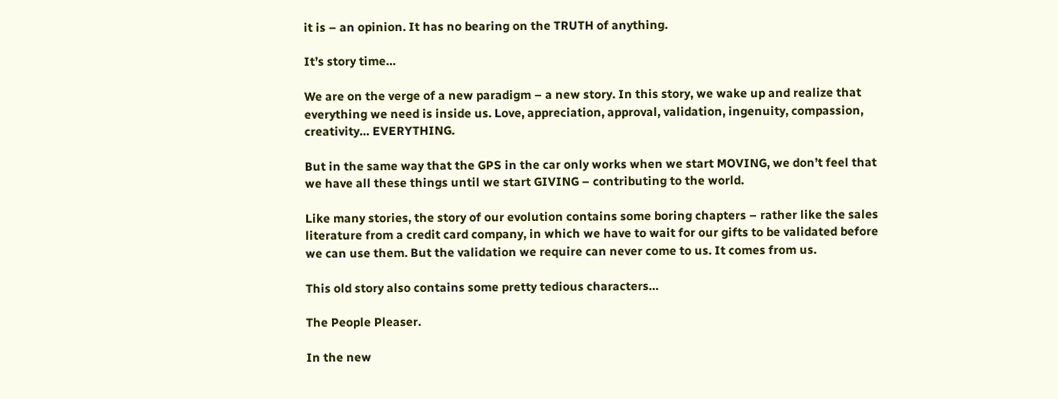it is – an opinion. It has no bearing on the TRUTH of anything.

It’s story time…

We are on the verge of a new paradigm – a new story. In this story, we wake up and realize that everything we need is inside us. Love, appreciation, approval, validation, ingenuity, compassion, creativity… EVERYTHING.

But in the same way that the GPS in the car only works when we start MOVING, we don’t feel that we have all these things until we start GIVING – contributing to the world.

Like many stories, the story of our evolution contains some boring chapters – rather like the sales literature from a credit card company, in which we have to wait for our gifts to be validated before we can use them. But the validation we require can never come to us. It comes from us.

This old story also contains some pretty tedious characters…

The People Pleaser.

In the new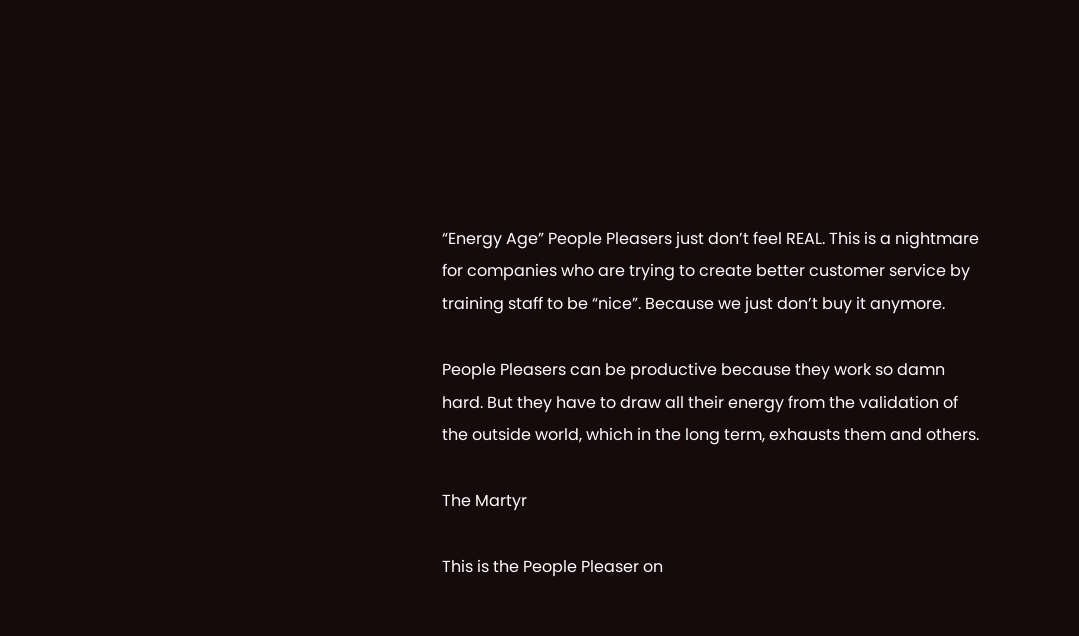“Energy Age” People Pleasers just don’t feel REAL. This is a nightmare for companies who are trying to create better customer service by training staff to be “nice”. Because we just don’t buy it anymore.

People Pleasers can be productive because they work so damn hard. But they have to draw all their energy from the validation of the outside world, which in the long term, exhausts them and others.

The Martyr

This is the People Pleaser on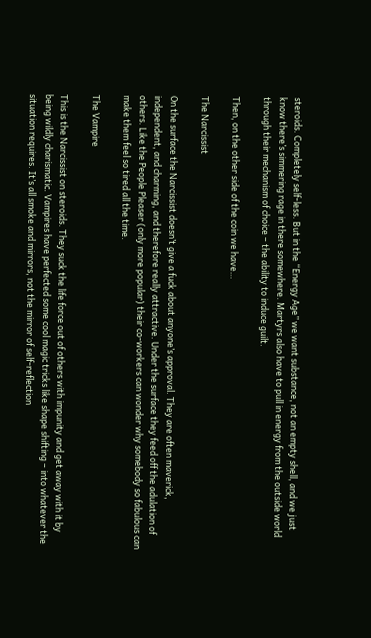steroids. Completely self-less. But in the “Energy Age” we want substance, not an empty shell, and we just know there’s simmering rage in there somewhere. Martyrs also have to pull in energy from the outside world through their mechanism of choice – the ability to induce guilt.

Then, on the other side of the coin we have…

The Narcissist

On the surface the Narcissist doesn’t give a fuck about anyone’s approval. They are often maverick, independent, and charming, and therefore really attractive. Under the surface they feed off the adulation of others. Like the People Pleaser (only more popular) their co-workers can wonder why somebody so fabulous can make them feel so tired all the time.

The Vampire

This is the Narcissist on steroids. They suck the life force out of others with impunity and get away with it by being wildly charismatic. Vampires have perfected some cool magic tricks like shape shifting – into whatever the situation requires. It’s all smoke and mirrors, not the mirror of self-reflection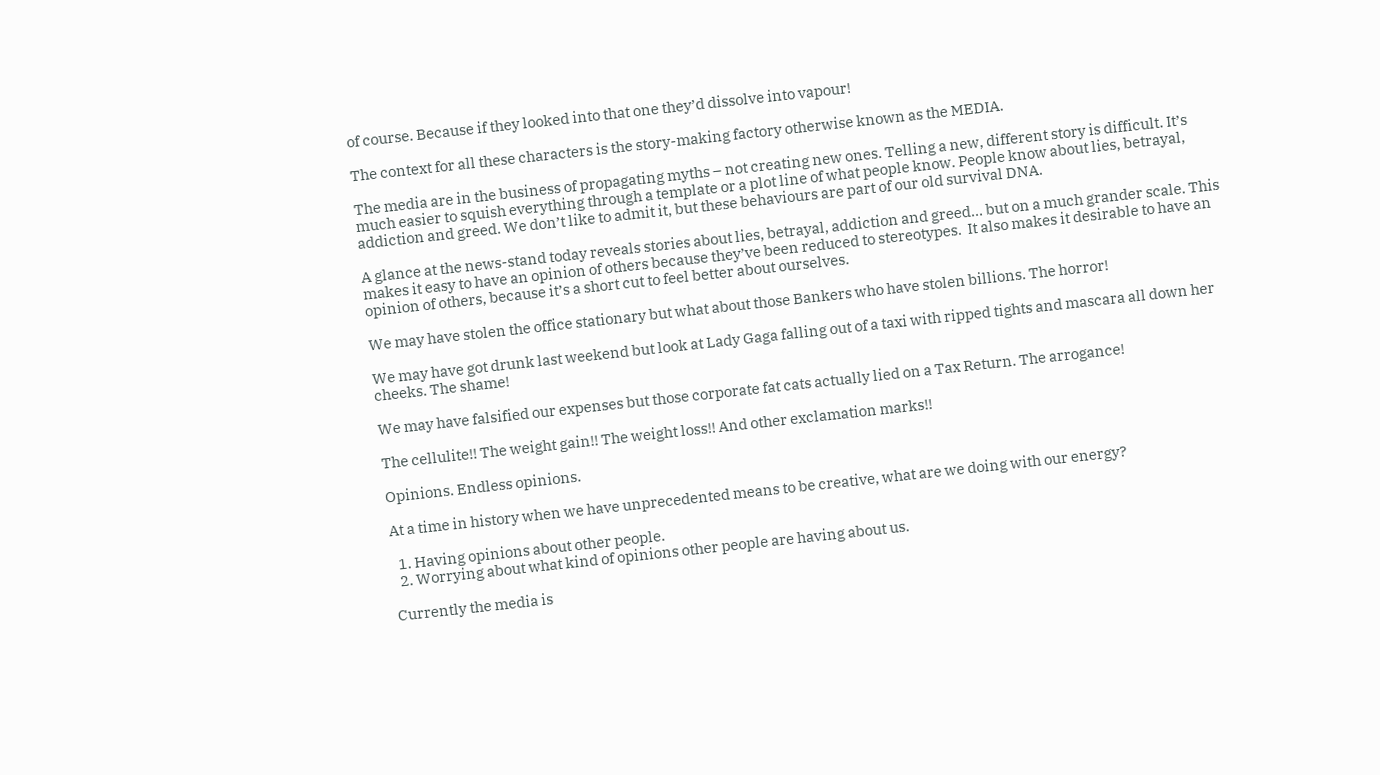of course. Because if they looked into that one they’d dissolve into vapour!

The context for all these characters is the story-making factory otherwise known as the MEDIA.

The media are in the business of propagating myths – not creating new ones. Telling a new, different story is difficult. It’s much easier to squish everything through a template or a plot line of what people know. People know about lies, betrayal, addiction and greed. We don’t like to admit it, but these behaviours are part of our old survival DNA.

A glance at the news-stand today reveals stories about lies, betrayal, addiction and greed… but on a much grander scale. This makes it easy to have an opinion of others because they’ve been reduced to stereotypes.  It also makes it desirable to have an opinion of others, because it’s a short cut to feel better about ourselves.

We may have stolen the office stationary but what about those Bankers who have stolen billions. The horror!

We may have got drunk last weekend but look at Lady Gaga falling out of a taxi with ripped tights and mascara all down her cheeks. The shame!

We may have falsified our expenses but those corporate fat cats actually lied on a Tax Return. The arrogance!

The cellulite!! The weight gain!! The weight loss!! And other exclamation marks!!

Opinions. Endless opinions.

At a time in history when we have unprecedented means to be creative, what are we doing with our energy?

  1. Having opinions about other people.
  2. Worrying about what kind of opinions other people are having about us.

Currently the media is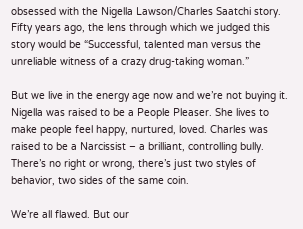obsessed with the Nigella Lawson/Charles Saatchi story. Fifty years ago, the lens through which we judged this story would be “Successful, talented man versus the unreliable witness of a crazy drug-taking woman.”

But we live in the energy age now and we’re not buying it. Nigella was raised to be a People Pleaser. She lives to make people feel happy, nurtured, loved. Charles was raised to be a Narcissist – a brilliant, controlling bully. There’s no right or wrong, there’s just two styles of behavior, two sides of the same coin.

We’re all flawed. But our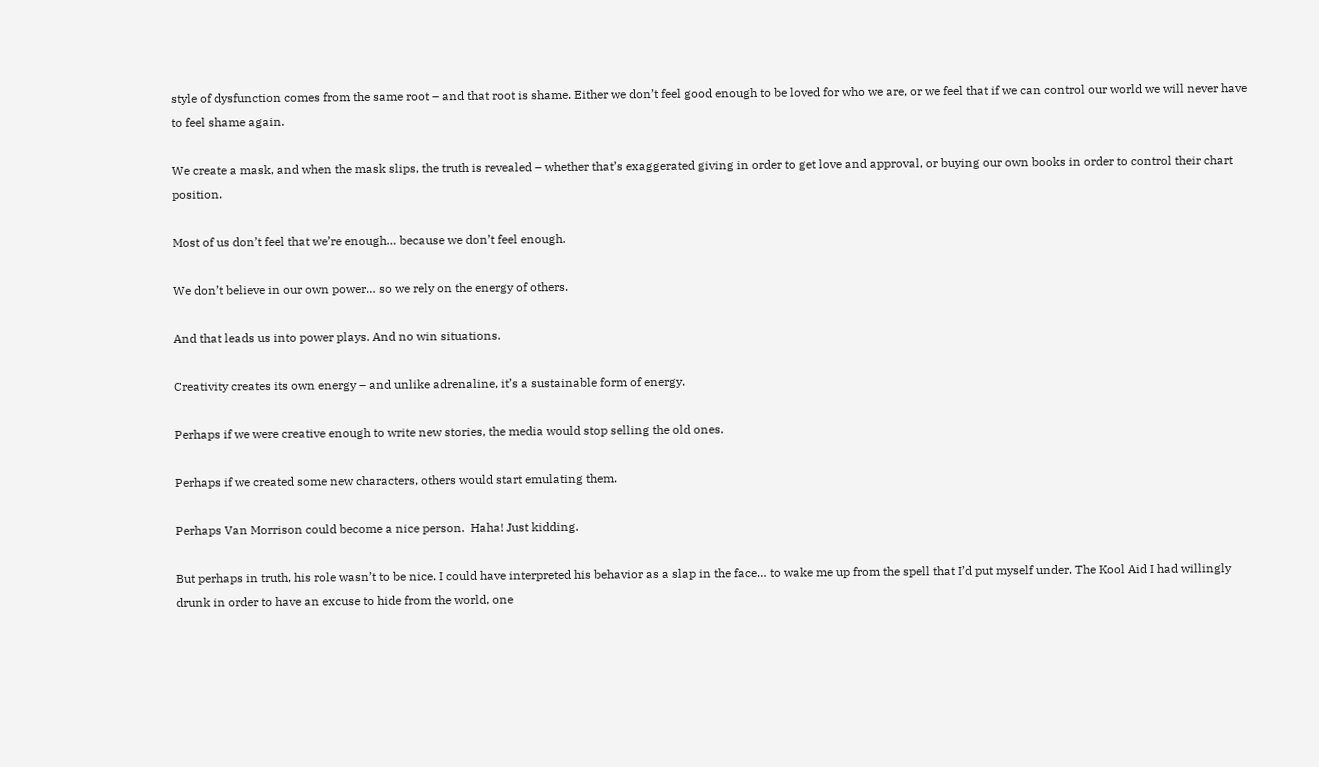style of dysfunction comes from the same root – and that root is shame. Either we don’t feel good enough to be loved for who we are, or we feel that if we can control our world we will never have to feel shame again.

We create a mask, and when the mask slips, the truth is revealed – whether that’s exaggerated giving in order to get love and approval, or buying our own books in order to control their chart position.

Most of us don’t feel that we’re enough… because we don’t feel enough.

We don’t believe in our own power… so we rely on the energy of others.

And that leads us into power plays. And no win situations.

Creativity creates its own energy – and unlike adrenaline, it’s a sustainable form of energy.

Perhaps if we were creative enough to write new stories, the media would stop selling the old ones.

Perhaps if we created some new characters, others would start emulating them.

Perhaps Van Morrison could become a nice person.  Haha! Just kidding.

But perhaps in truth, his role wasn’t to be nice. I could have interpreted his behavior as a slap in the face… to wake me up from the spell that I’d put myself under. The Kool Aid I had willingly drunk in order to have an excuse to hide from the world, one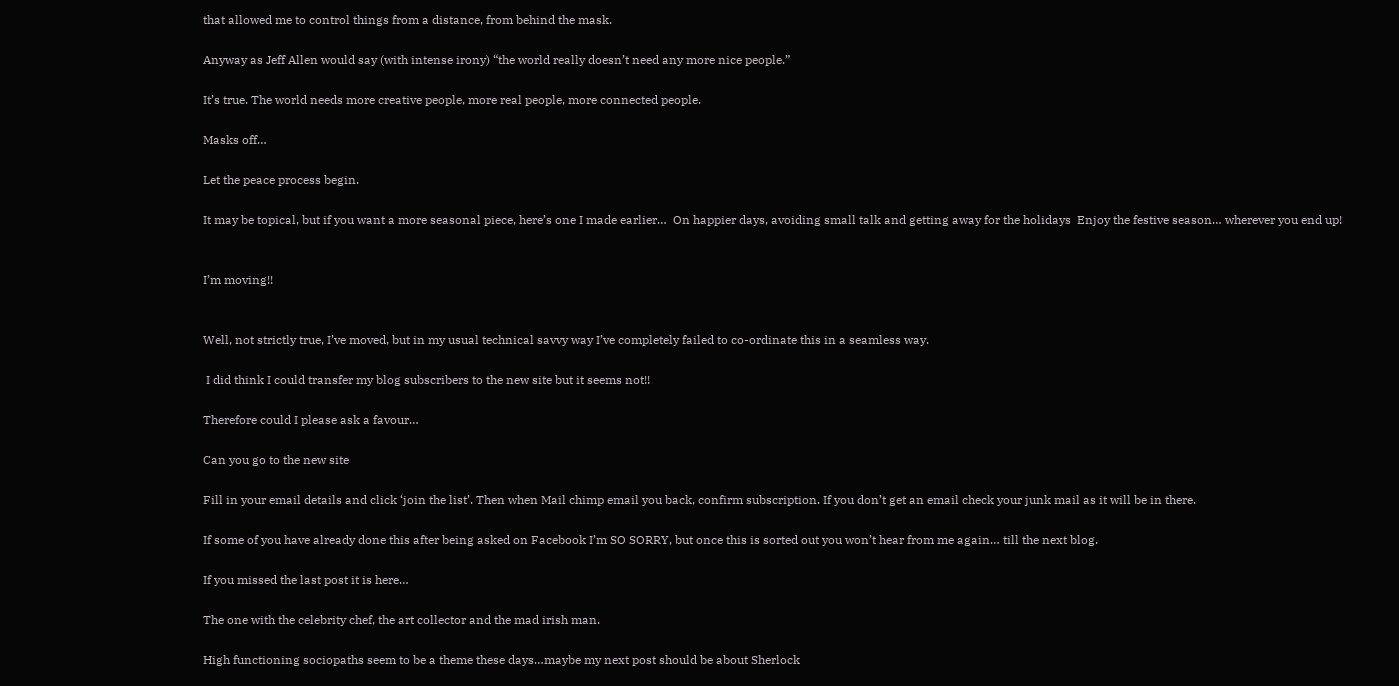that allowed me to control things from a distance, from behind the mask.

Anyway as Jeff Allen would say (with intense irony) “the world really doesn’t need any more nice people.”

It’s true. The world needs more creative people, more real people, more connected people.

Masks off…

Let the peace process begin.

It may be topical, but if you want a more seasonal piece, here’s one I made earlier…  On happier days, avoiding small talk and getting away for the holidays  Enjoy the festive season… wherever you end up!


I’m moving!!


Well, not strictly true, I’ve moved, but in my usual technical savvy way I’ve completely failed to co-ordinate this in a seamless way.

 I did think I could transfer my blog subscribers to the new site but it seems not!!

Therefore could I please ask a favour…

Can you go to the new site

Fill in your email details and click ‘join the list’. Then when Mail chimp email you back, confirm subscription. If you don’t get an email check your junk mail as it will be in there.

If some of you have already done this after being asked on Facebook I’m SO SORRY, but once this is sorted out you won’t hear from me again… till the next blog.

If you missed the last post it is here…

The one with the celebrity chef, the art collector and the mad irish man.

High functioning sociopaths seem to be a theme these days…maybe my next post should be about Sherlock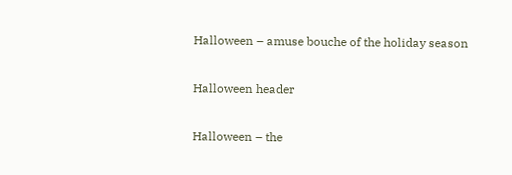Halloween – amuse bouche of the holiday season

Halloween header

Halloween – the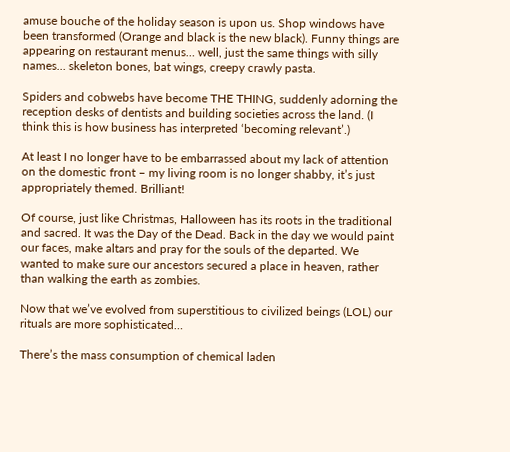amuse bouche of the holiday season is upon us. Shop windows have been transformed (Orange and black is the new black). Funny things are appearing on restaurant menus… well, just the same things with silly names… skeleton bones, bat wings, creepy crawly pasta.

Spiders and cobwebs have become THE THING, suddenly adorning the reception desks of dentists and building societies across the land. (I think this is how business has interpreted ‘becoming relevant’.)

At least I no longer have to be embarrassed about my lack of attention on the domestic front – my living room is no longer shabby, it’s just appropriately themed. Brilliant!

Of course, just like Christmas, Halloween has its roots in the traditional and sacred. It was the Day of the Dead. Back in the day we would paint our faces, make altars and pray for the souls of the departed. We wanted to make sure our ancestors secured a place in heaven, rather than walking the earth as zombies.

Now that we’ve evolved from superstitious to civilized beings (LOL) our rituals are more sophisticated…

There’s the mass consumption of chemical laden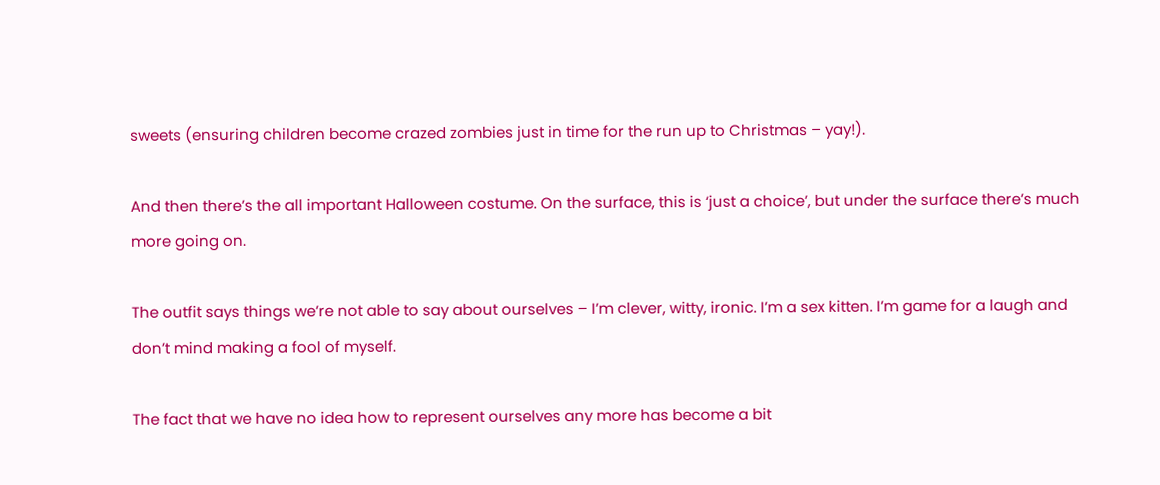sweets (ensuring children become crazed zombies just in time for the run up to Christmas – yay!).

And then there’s the all important Halloween costume. On the surface, this is ‘just a choice’, but under the surface there’s much more going on.

The outfit says things we’re not able to say about ourselves – I’m clever, witty, ironic. I’m a sex kitten. I’m game for a laugh and don’t mind making a fool of myself.

The fact that we have no idea how to represent ourselves any more has become a bit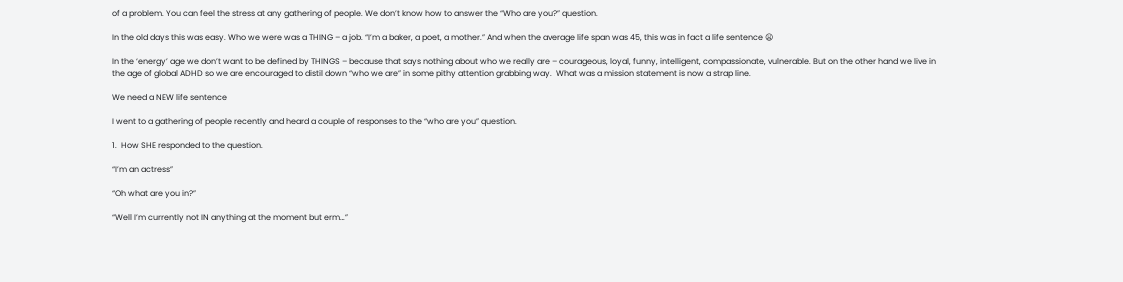of a problem. You can feel the stress at any gathering of people. We don’t know how to answer the “Who are you?” question.

In the old days this was easy. Who we were was a THING – a job. “I’m a baker, a poet, a mother.” And when the average life span was 45, this was in fact a life sentence 😦

In the ‘energy’ age we don’t want to be defined by THINGS – because that says nothing about who we really are – courageous, loyal, funny, intelligent, compassionate, vulnerable. But on the other hand we live in the age of global ADHD so we are encouraged to distil down “who we are” in some pithy attention grabbing way.  What was a mission statement is now a strap line.

We need a NEW life sentence

I went to a gathering of people recently and heard a couple of responses to the “who are you” question.

1.  How SHE responded to the question.

“I’m an actress”

“Oh what are you in?”

“Well I’m currently not IN anything at the moment but erm…”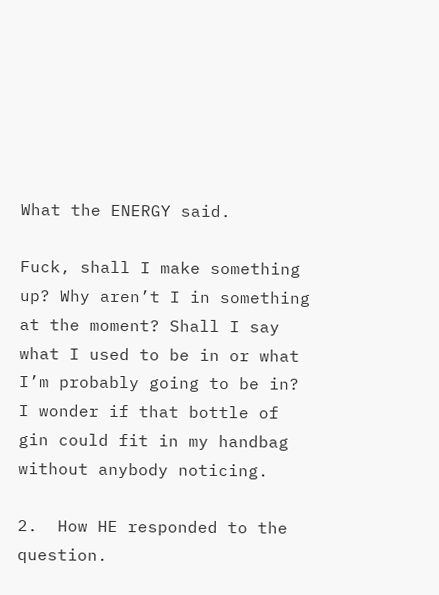What the ENERGY said.

Fuck, shall I make something up? Why aren’t I in something at the moment? Shall I say what I used to be in or what I’m probably going to be in? I wonder if that bottle of gin could fit in my handbag without anybody noticing.

2.  How HE responded to the question.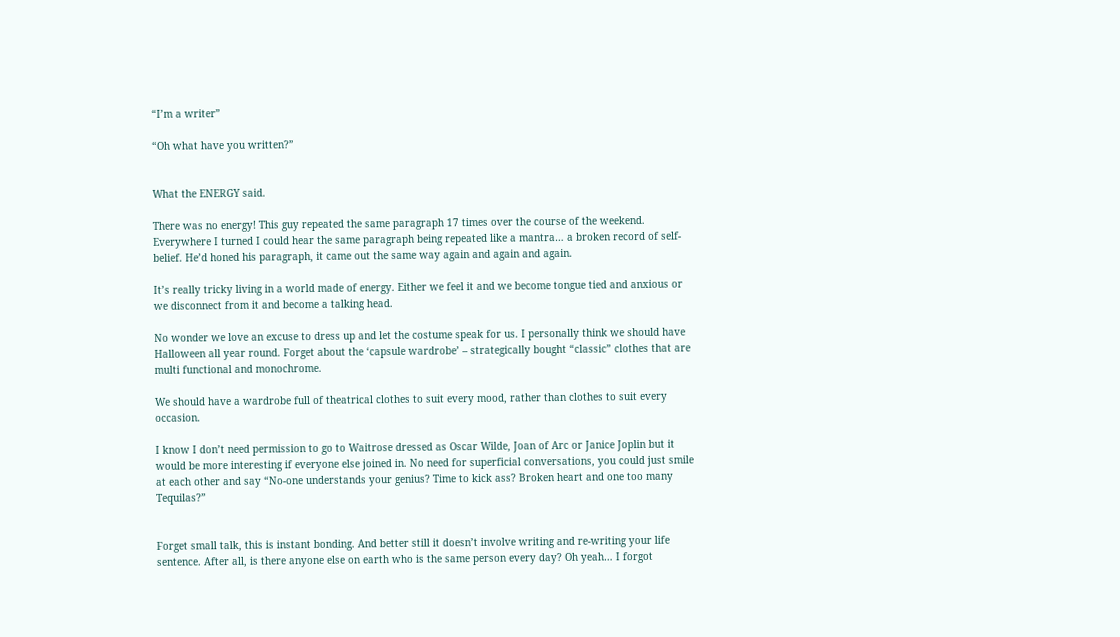“I’m a writer”

“Oh what have you written?”


What the ENERGY said.

There was no energy! This guy repeated the same paragraph 17 times over the course of the weekend. Everywhere I turned I could hear the same paragraph being repeated like a mantra… a broken record of self-belief. He’d honed his paragraph, it came out the same way again and again and again.

It’s really tricky living in a world made of energy. Either we feel it and we become tongue tied and anxious or we disconnect from it and become a talking head.

No wonder we love an excuse to dress up and let the costume speak for us. I personally think we should have Halloween all year round. Forget about the ‘capsule wardrobe’ – strategically bought “classic” clothes that are multi functional and monochrome.

We should have a wardrobe full of theatrical clothes to suit every mood, rather than clothes to suit every occasion.

I know I don’t need permission to go to Waitrose dressed as Oscar Wilde, Joan of Arc or Janice Joplin but it would be more interesting if everyone else joined in. No need for superficial conversations, you could just smile at each other and say “No-one understands your genius? Time to kick ass? Broken heart and one too many Tequilas?”


Forget small talk, this is instant bonding. And better still it doesn’t involve writing and re-writing your life sentence. After all, is there anyone else on earth who is the same person every day? Oh yeah… I forgot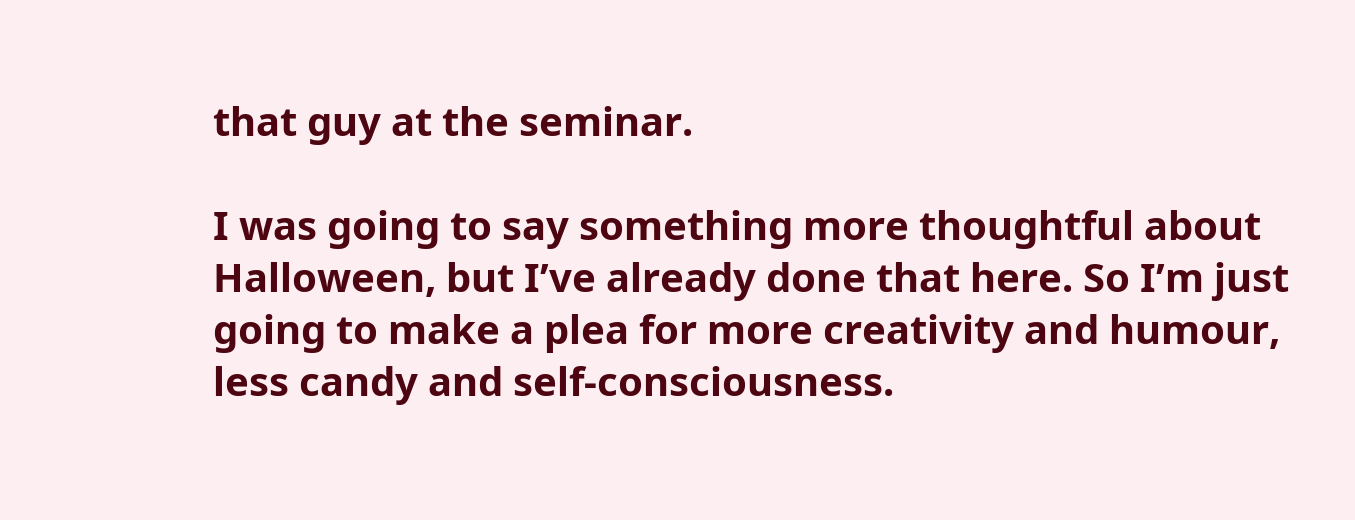that guy at the seminar.

I was going to say something more thoughtful about Halloween, but I’ve already done that here. So I’m just going to make a plea for more creativity and humour, less candy and self-consciousness.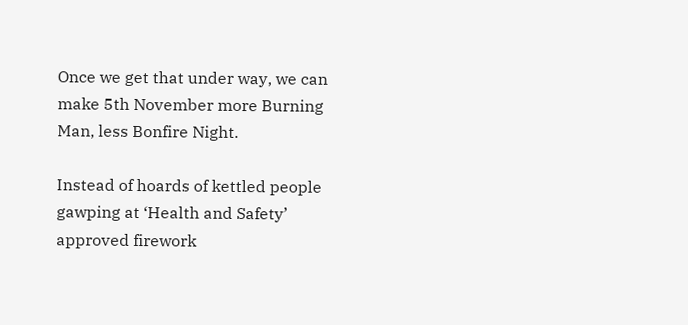Once we get that under way, we can make 5th November more Burning Man, less Bonfire Night.

Instead of hoards of kettled people gawping at ‘Health and Safety’ approved firework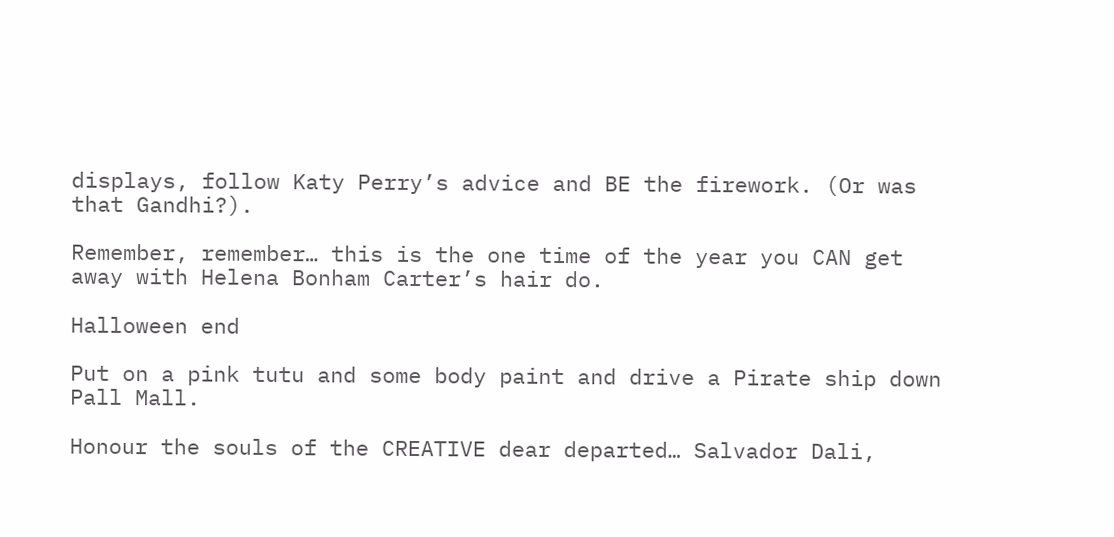displays, follow Katy Perry’s advice and BE the firework. (Or was that Gandhi?).

Remember, remember… this is the one time of the year you CAN get away with Helena Bonham Carter’s hair do.

Halloween end

Put on a pink tutu and some body paint and drive a Pirate ship down Pall Mall.

Honour the souls of the CREATIVE dear departed… Salvador Dali,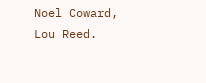Noel Coward, Lou Reed.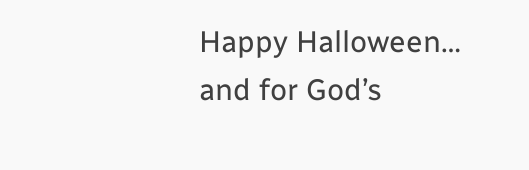Happy Halloween… and for God’s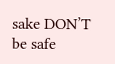sake DON’T be safe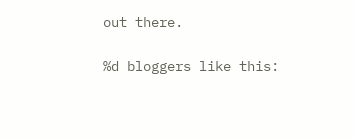out there.

%d bloggers like this: